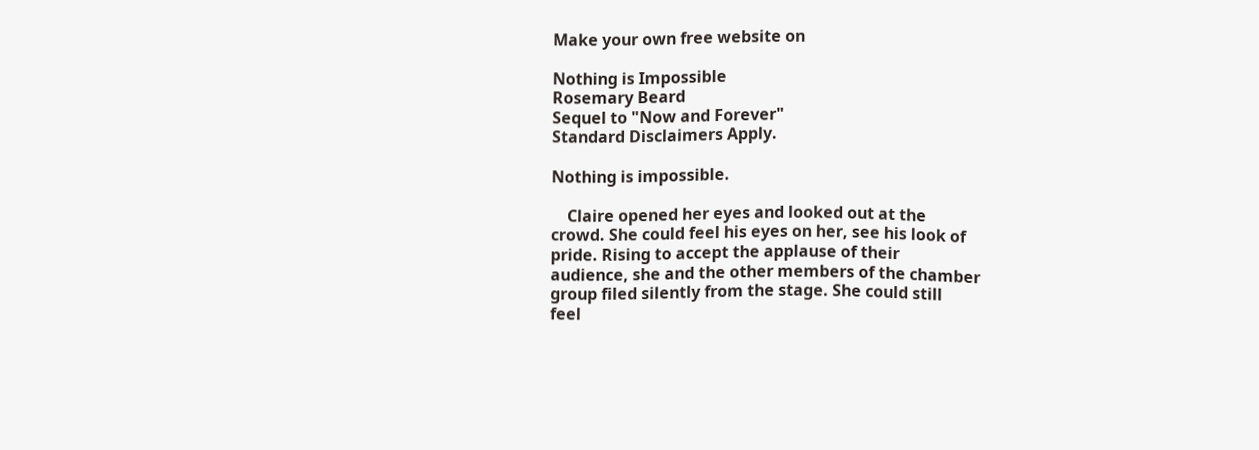Make your own free website on

Nothing is Impossible
Rosemary Beard
Sequel to "Now and Forever"
Standard Disclaimers Apply.

Nothing is impossible.

    Claire opened her eyes and looked out at the
crowd. She could feel his eyes on her, see his look of
pride. Rising to accept the applause of their
audience, she and the other members of the chamber
group filed silently from the stage. She could still
feel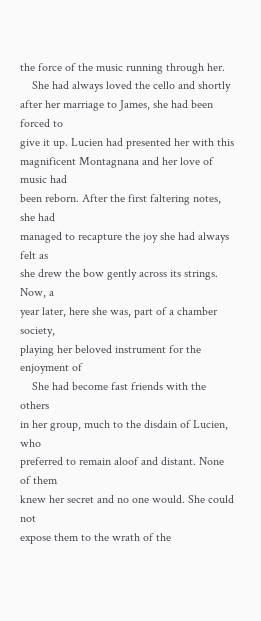the force of the music running through her.
    She had always loved the cello and shortly
after her marriage to James, she had been forced to
give it up. Lucien had presented her with this
magnificent Montagnana and her love of music had
been reborn. After the first faltering notes, she had
managed to recapture the joy she had always felt as
she drew the bow gently across its strings. Now, a
year later, here she was, part of a chamber society,
playing her beloved instrument for the enjoyment of
    She had become fast friends with the others
in her group, much to the disdain of Lucien, who
preferred to remain aloof and distant. None of them
knew her secret and no one would. She could not
expose them to the wrath of the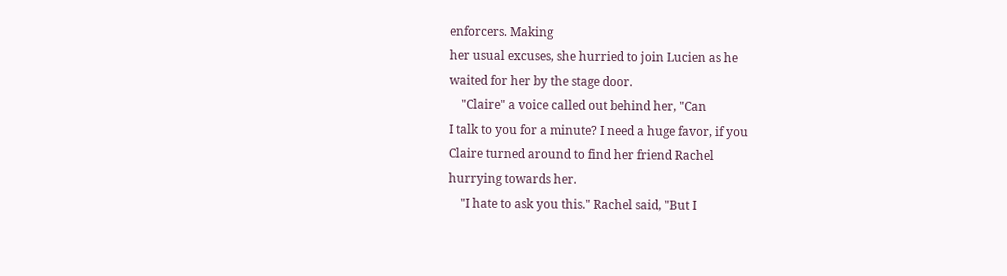enforcers. Making
her usual excuses, she hurried to join Lucien as he
waited for her by the stage door.
    "Claire" a voice called out behind her, "Can
I talk to you for a minute? I need a huge favor, if you
Claire turned around to find her friend Rachel
hurrying towards her.
    "I hate to ask you this." Rachel said, "But I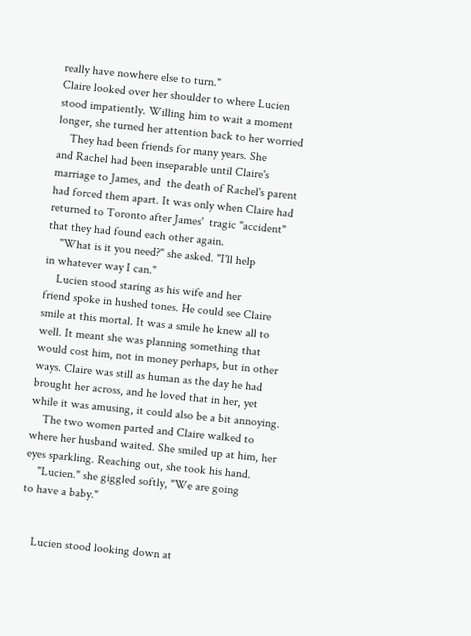really have nowhere else to turn."
Claire looked over her shoulder to where Lucien
stood impatiently. Willing him to wait a moment
longer, she turned her attention back to her worried
    They had been friends for many years. She
and Rachel had been inseparable until Claire's
marriage to James, and  the death of Rachel's parent
had forced them apart. It was only when Claire had
returned to Toronto after James'  tragic "accident"
that they had found each other again.
    "What is it you need?" she asked. "I'll help
in whatever way I can."
    Lucien stood staring as his wife and her
friend spoke in hushed tones. He could see Claire
smile at this mortal. It was a smile he knew all to
well. It meant she was planning something that
would cost him, not in money perhaps, but in other
ways. Claire was still as human as the day he had
brought her across, and he loved that in her, yet
while it was amusing, it could also be a bit annoying.
    The two women parted and Claire walked to
where her husband waited. She smiled up at him, her
eyes sparkling. Reaching out, she took his hand.
    "Lucien." she giggled softly, "We are going
to have a baby."


    Lucien stood looking down at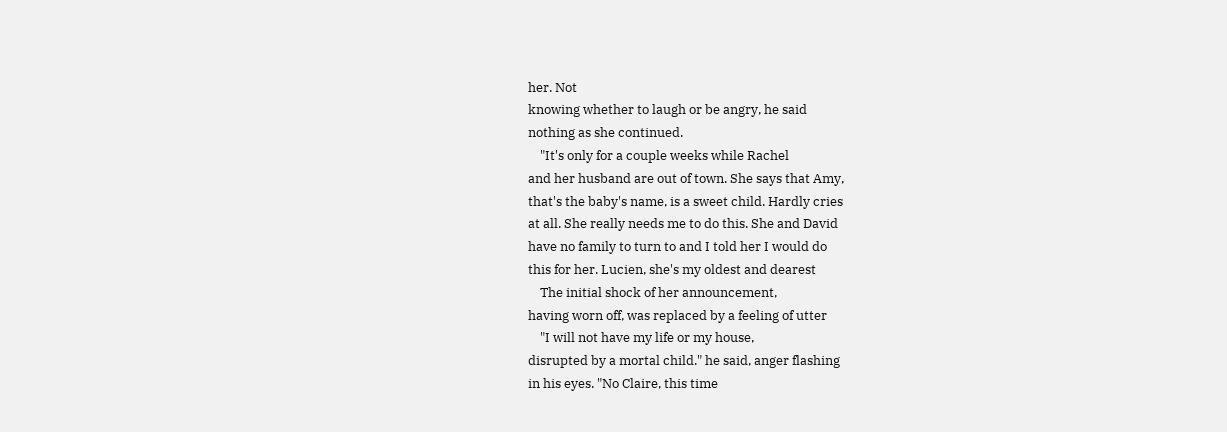her. Not
knowing whether to laugh or be angry, he said
nothing as she continued.
    "It's only for a couple weeks while Rachel
and her husband are out of town. She says that Amy,
that's the baby's name, is a sweet child. Hardly cries
at all. She really needs me to do this. She and David
have no family to turn to and I told her I would do
this for her. Lucien, she's my oldest and dearest
    The initial shock of her announcement,
having worn off, was replaced by a feeling of utter
    "I will not have my life or my house,
disrupted by a mortal child." he said, anger flashing
in his eyes. "No Claire, this time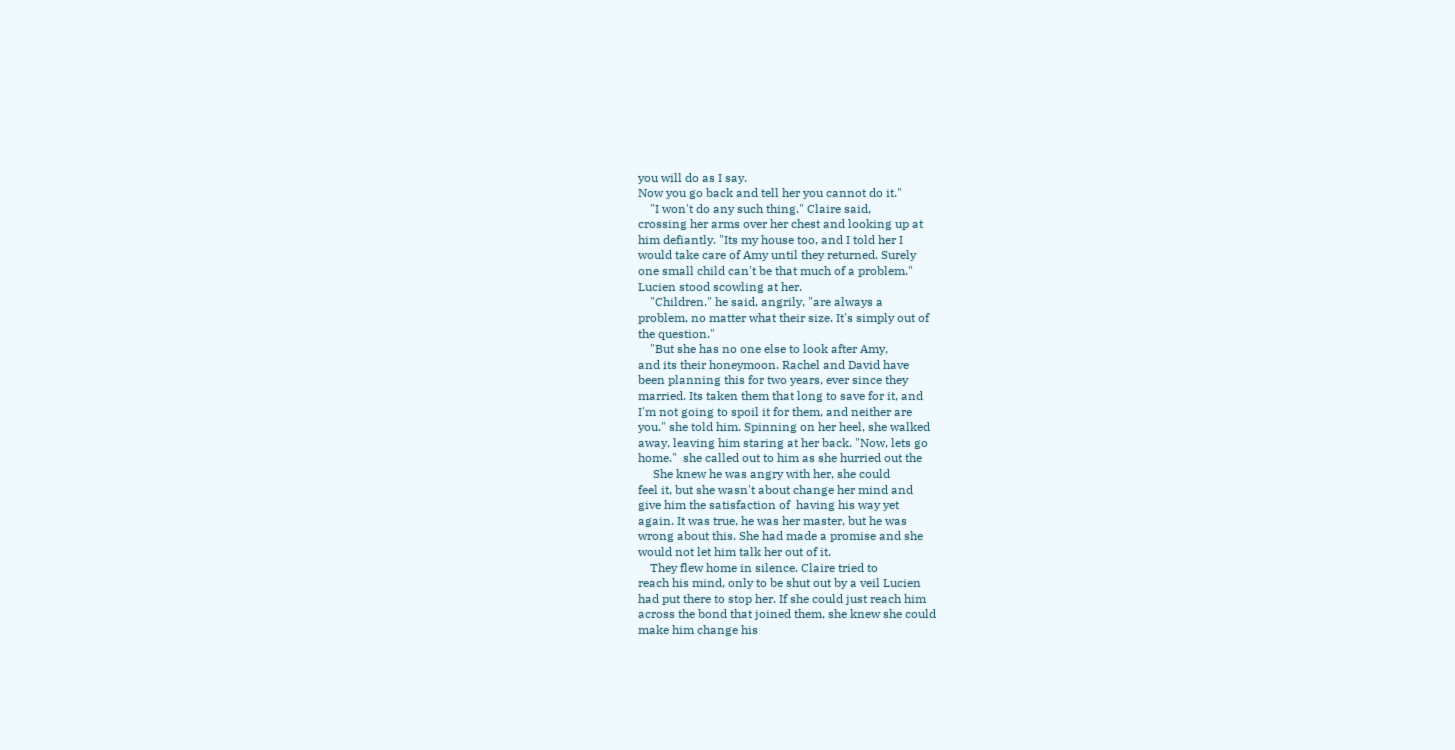you will do as I say.
Now you go back and tell her you cannot do it."
    "I won't do any such thing." Claire said,
crossing her arms over her chest and looking up at
him defiantly. "Its my house too, and I told her I
would take care of Amy until they returned. Surely
one small child can't be that much of a problem."
Lucien stood scowling at her.
    "Children." he said, angrily, "are always a
problem, no matter what their size. It's simply out of
the question."
    "But she has no one else to look after Amy,
and its their honeymoon. Rachel and David have
been planning this for two years, ever since they
married. Its taken them that long to save for it, and
I'm not going to spoil it for them, and neither are
you." she told him. Spinning on her heel, she walked
away, leaving him staring at her back. "Now, lets go
home."  she called out to him as she hurried out the
     She knew he was angry with her, she could
feel it, but she wasn't about change her mind and
give him the satisfaction of  having his way yet
again. It was true, he was her master, but he was
wrong about this. She had made a promise and she
would not let him talk her out of it.
    They flew home in silence. Claire tried to
reach his mind, only to be shut out by a veil Lucien
had put there to stop her. If she could just reach him
across the bond that joined them, she knew she could
make him change his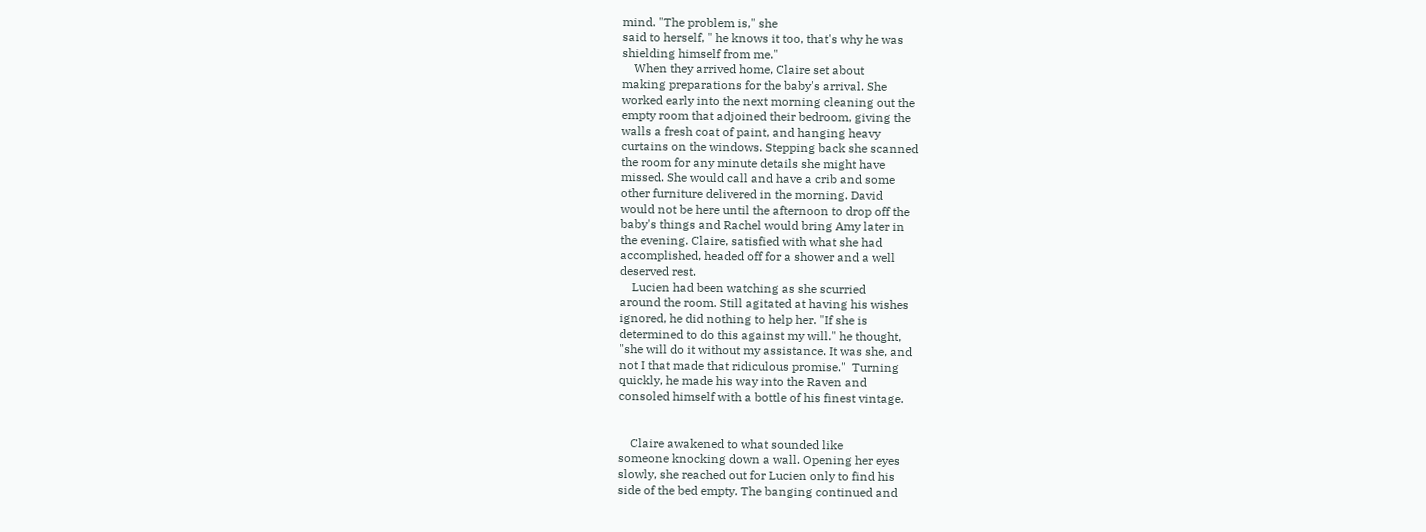mind. "The problem is," she
said to herself, " he knows it too, that's why he was
shielding himself from me."
    When they arrived home, Claire set about
making preparations for the baby's arrival. She
worked early into the next morning cleaning out the
empty room that adjoined their bedroom, giving the
walls a fresh coat of paint, and hanging heavy
curtains on the windows. Stepping back she scanned
the room for any minute details she might have
missed. She would call and have a crib and some
other furniture delivered in the morning. David
would not be here until the afternoon to drop off the
baby's things and Rachel would bring Amy later in
the evening. Claire, satisfied with what she had
accomplished, headed off for a shower and a well
deserved rest.
    Lucien had been watching as she scurried
around the room. Still agitated at having his wishes
ignored, he did nothing to help her. "If she is
determined to do this against my will." he thought,
"she will do it without my assistance. It was she, and
not I that made that ridiculous promise."  Turning
quickly, he made his way into the Raven and
consoled himself with a bottle of his finest vintage.


    Claire awakened to what sounded like
someone knocking down a wall. Opening her eyes
slowly, she reached out for Lucien only to find his
side of the bed empty. The banging continued and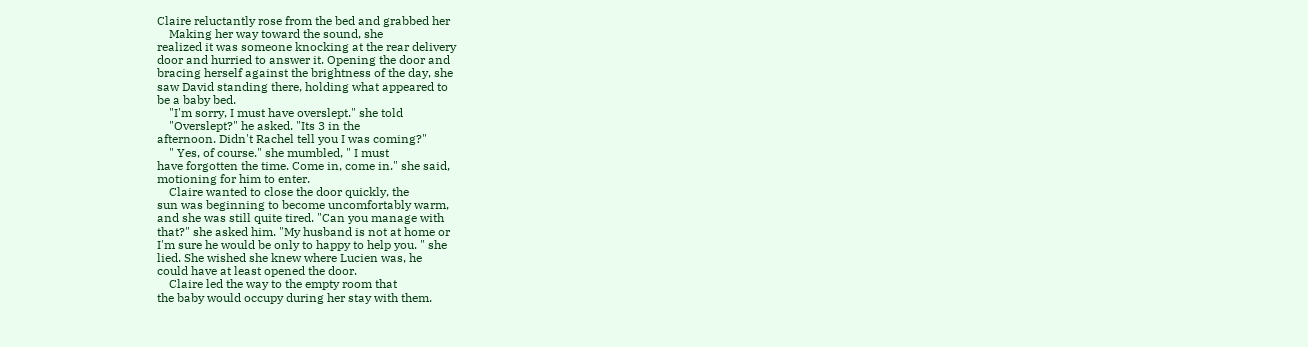Claire reluctantly rose from the bed and grabbed her
    Making her way toward the sound, she
realized it was someone knocking at the rear delivery
door and hurried to answer it. Opening the door and
bracing herself against the brightness of the day, she
saw David standing there, holding what appeared to
be a baby bed.
    "I'm sorry, I must have overslept." she told
    "Overslept?" he asked. "Its 3 in the
afternoon. Didn't Rachel tell you I was coming?"
    " Yes, of course." she mumbled, " I must
have forgotten the time. Come in, come in." she said,
motioning for him to enter.
    Claire wanted to close the door quickly, the
sun was beginning to become uncomfortably warm,
and she was still quite tired. "Can you manage with
that?" she asked him. "My husband is not at home or
I'm sure he would be only to happy to help you. " she
lied. She wished she knew where Lucien was, he
could have at least opened the door.
    Claire led the way to the empty room that
the baby would occupy during her stay with them.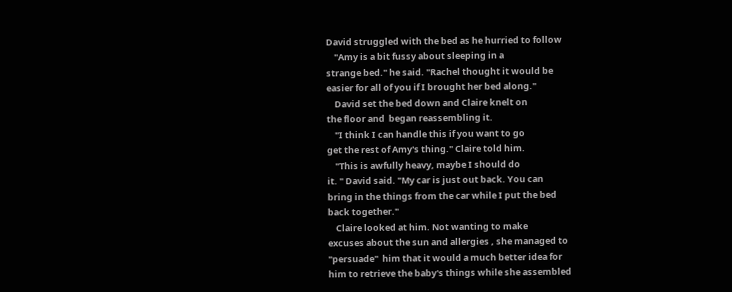David struggled with the bed as he hurried to follow
    "Amy is a bit fussy about sleeping in a
strange bed." he said. "Rachel thought it would be
easier for all of you if I brought her bed along."
    David set the bed down and Claire knelt on
the floor and  began reassembling it.
    "I think I can handle this if you want to go
get the rest of Amy's thing." Claire told him.
    "This is awfully heavy, maybe I should do
it. " David said. "My car is just out back. You can
bring in the things from the car while I put the bed
back together."
    Claire looked at him. Not wanting to make
excuses about the sun and allergies , she managed to
"persuade"  him that it would a much better idea for
him to retrieve the baby's things while she assembled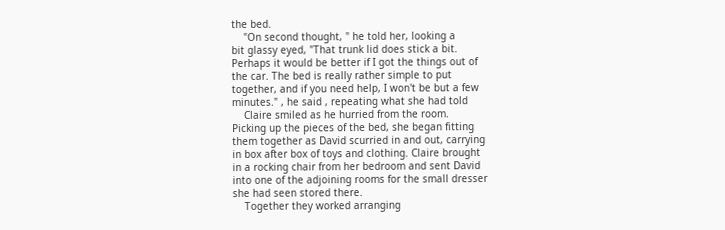the bed.
    "On second thought, " he told her, looking a
bit glassy eyed, "That trunk lid does stick a bit.
Perhaps it would be better if I got the things out of
the car. The bed is really rather simple to put
together, and if you need help, I won't be but a few
minutes." , he said , repeating what she had told
    Claire smiled as he hurried from the room.
Picking up the pieces of the bed, she began fitting
them together as David scurried in and out, carrying
in box after box of toys and clothing. Claire brought
in a rocking chair from her bedroom and sent David
into one of the adjoining rooms for the small dresser
she had seen stored there.
    Together they worked arranging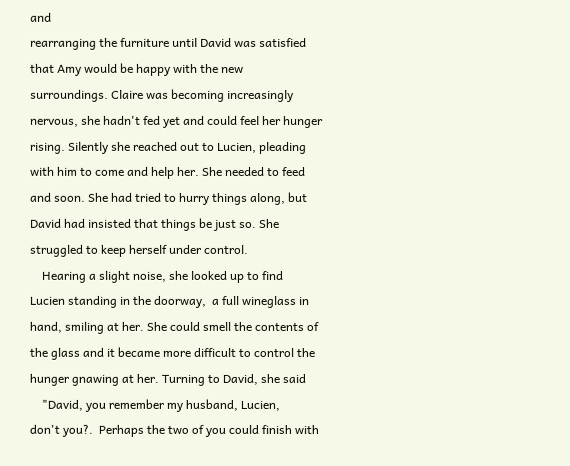and
rearranging the furniture until David was satisfied
that Amy would be happy with the new
surroundings. Claire was becoming increasingly
nervous, she hadn't fed yet and could feel her hunger
rising. Silently she reached out to Lucien, pleading
with him to come and help her. She needed to feed
and soon. She had tried to hurry things along, but
David had insisted that things be just so. She
struggled to keep herself under control.
    Hearing a slight noise, she looked up to find
Lucien standing in the doorway,  a full wineglass in
hand, smiling at her. She could smell the contents of
the glass and it became more difficult to control the
hunger gnawing at her. Turning to David, she said
    "David, you remember my husband, Lucien,
don't you?.  Perhaps the two of you could finish with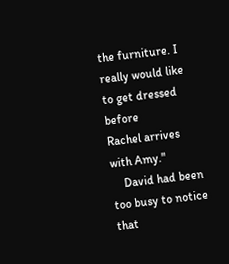the furniture. I really would like to get dressed before
Rachel arrives with Amy."
    David had been too busy to notice that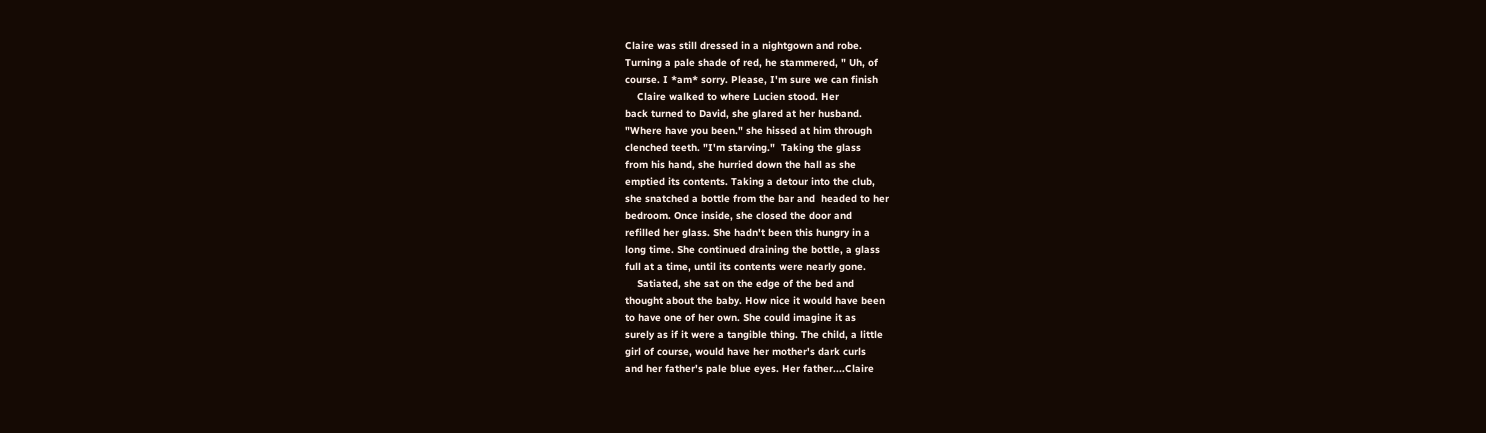Claire was still dressed in a nightgown and robe.
Turning a pale shade of red, he stammered, " Uh, of
course. I *am* sorry. Please, I'm sure we can finish
    Claire walked to where Lucien stood. Her
back turned to David, she glared at her husband.
"Where have you been." she hissed at him through
clenched teeth. "I'm starving."  Taking the glass
from his hand, she hurried down the hall as she
emptied its contents. Taking a detour into the club,
she snatched a bottle from the bar and  headed to her
bedroom. Once inside, she closed the door and
refilled her glass. She hadn't been this hungry in a
long time. She continued draining the bottle, a glass
full at a time, until its contents were nearly gone.
    Satiated, she sat on the edge of the bed and
thought about the baby. How nice it would have been
to have one of her own. She could imagine it as
surely as if it were a tangible thing. The child, a little
girl of course, would have her mother's dark curls
and her father's pale blue eyes. Her father....Claire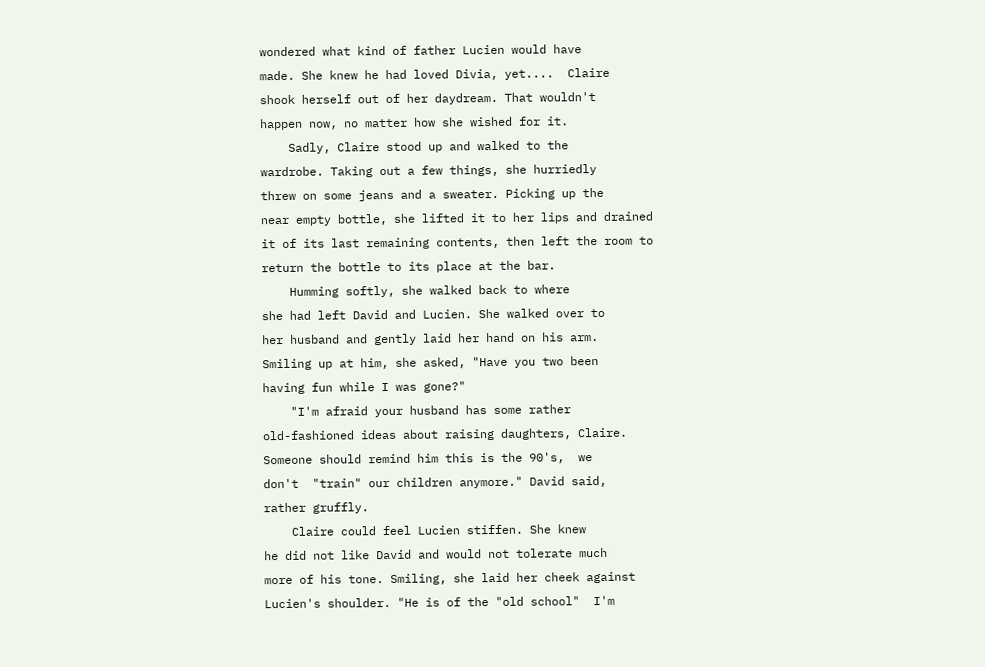wondered what kind of father Lucien would have
made. She knew he had loved Divia, yet....  Claire
shook herself out of her daydream. That wouldn't
happen now, no matter how she wished for it.
    Sadly, Claire stood up and walked to the
wardrobe. Taking out a few things, she hurriedly
threw on some jeans and a sweater. Picking up the
near empty bottle, she lifted it to her lips and drained
it of its last remaining contents, then left the room to
return the bottle to its place at the bar.
    Humming softly, she walked back to where
she had left David and Lucien. She walked over to
her husband and gently laid her hand on his arm.
Smiling up at him, she asked, "Have you two been
having fun while I was gone?"
    "I'm afraid your husband has some rather
old-fashioned ideas about raising daughters, Claire.
Someone should remind him this is the 90's,  we
don't  "train" our children anymore." David said,
rather gruffly.
    Claire could feel Lucien stiffen. She knew
he did not like David and would not tolerate much
more of his tone. Smiling, she laid her cheek against
Lucien's shoulder. "He is of the "old school"  I'm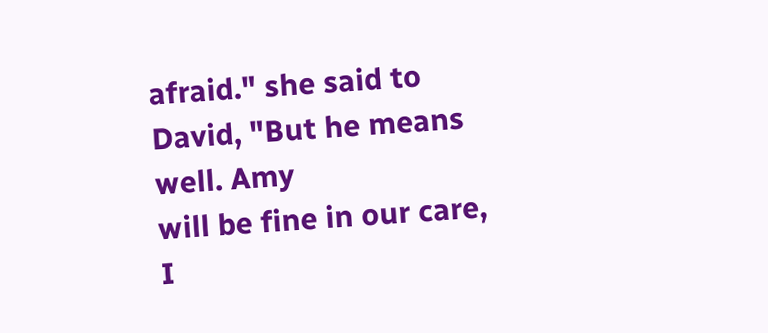afraid." she said to David, "But he means well. Amy
will be fine in our care, I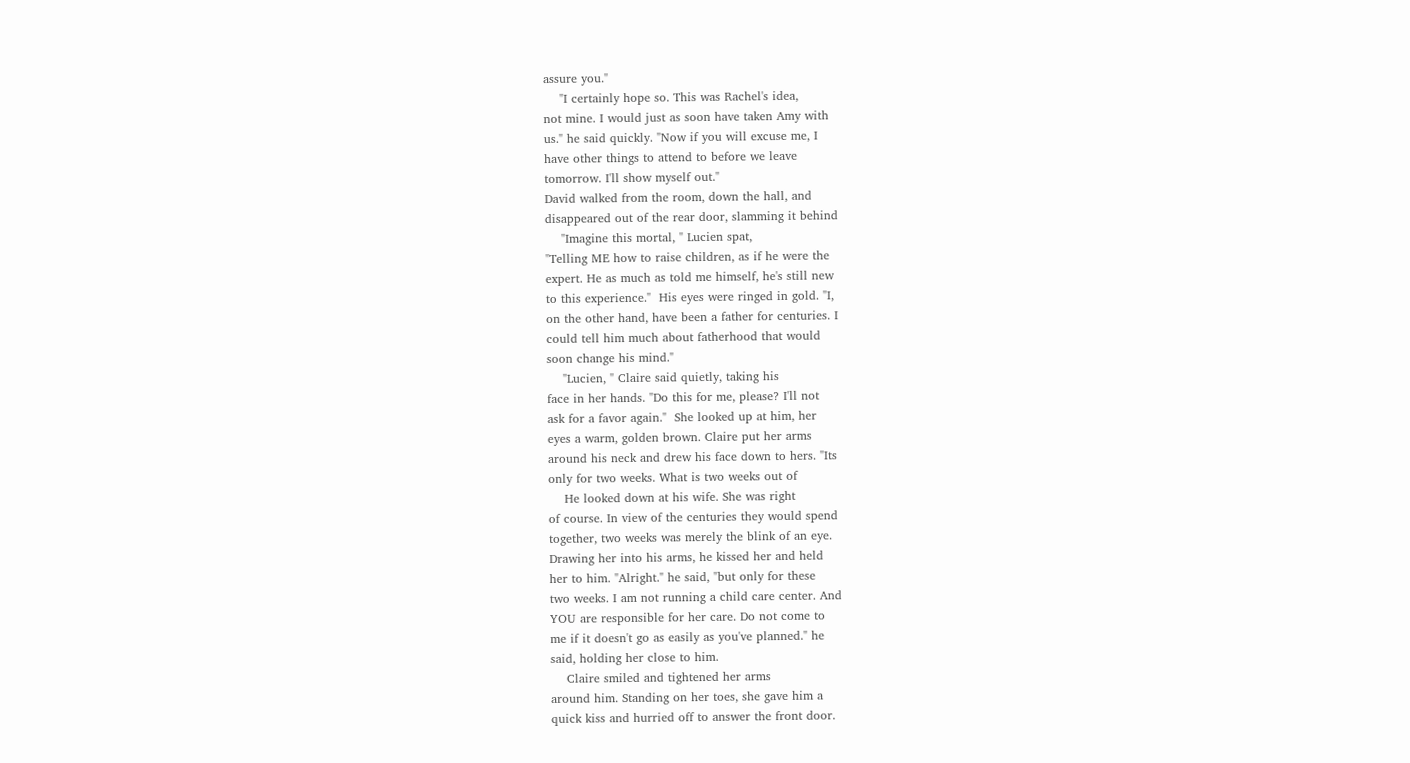assure you."
    "I certainly hope so. This was Rachel's idea,
not mine. I would just as soon have taken Amy with
us." he said quickly. "Now if you will excuse me, I
have other things to attend to before we leave
tomorrow. I'll show myself out."
David walked from the room, down the hall, and
disappeared out of the rear door, slamming it behind
    "Imagine this mortal, " Lucien spat,
"Telling ME how to raise children, as if he were the
expert. He as much as told me himself, he's still new
to this experience."  His eyes were ringed in gold. "I,
on the other hand, have been a father for centuries. I
could tell him much about fatherhood that would
soon change his mind."
    "Lucien, " Claire said quietly, taking his
face in her hands. "Do this for me, please? I'll not
ask for a favor again."  She looked up at him, her
eyes a warm, golden brown. Claire put her arms
around his neck and drew his face down to hers. "Its
only for two weeks. What is two weeks out of
    He looked down at his wife. She was right
of course. In view of the centuries they would spend
together, two weeks was merely the blink of an eye.
Drawing her into his arms, he kissed her and held
her to him. "Alright." he said, "but only for these
two weeks. I am not running a child care center. And
YOU are responsible for her care. Do not come to
me if it doesn't go as easily as you've planned." he
said, holding her close to him.
    Claire smiled and tightened her arms
around him. Standing on her toes, she gave him a
quick kiss and hurried off to answer the front door.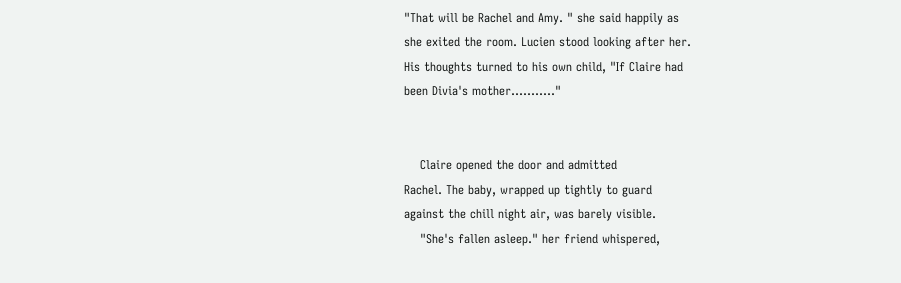"That will be Rachel and Amy. " she said happily as
she exited the room. Lucien stood looking after her.
His thoughts turned to his own child, "If Claire had
been Divia's mother..........."


    Claire opened the door and admitted
Rachel. The baby, wrapped up tightly to guard
against the chill night air, was barely visible.
    "She's fallen asleep." her friend whispered,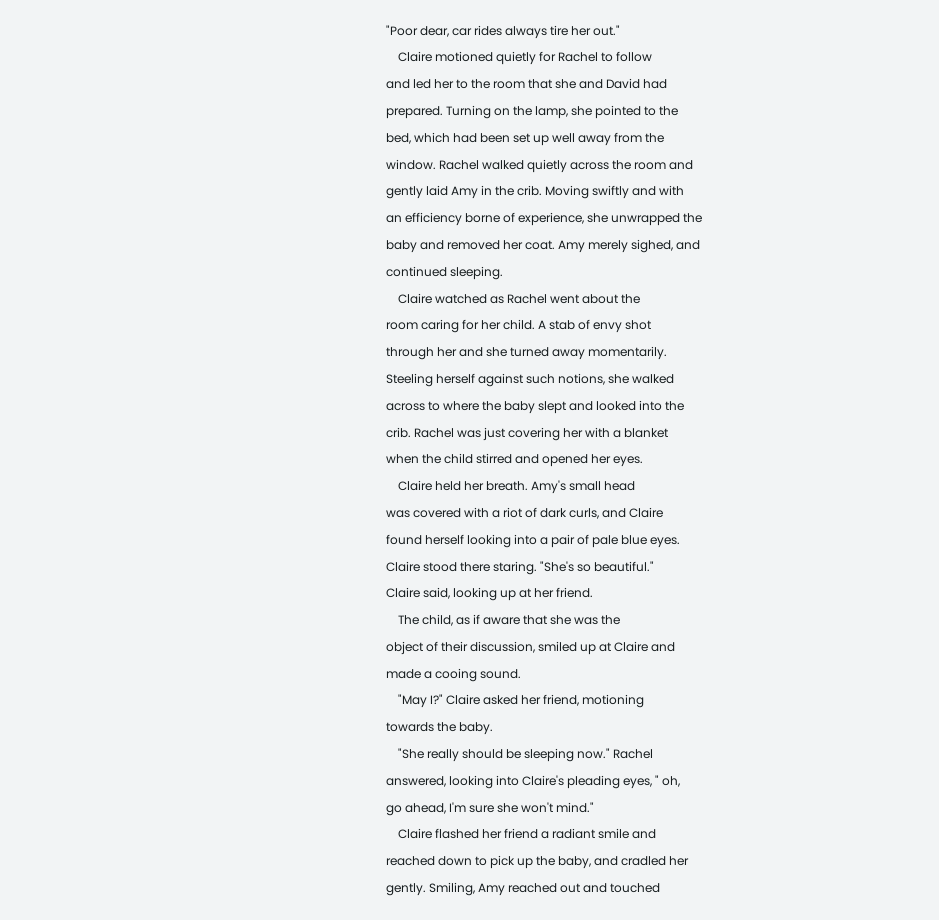"Poor dear, car rides always tire her out."
    Claire motioned quietly for Rachel to follow
and led her to the room that she and David had
prepared. Turning on the lamp, she pointed to the
bed, which had been set up well away from the
window. Rachel walked quietly across the room and
gently laid Amy in the crib. Moving swiftly and with
an efficiency borne of experience, she unwrapped the
baby and removed her coat. Amy merely sighed, and
continued sleeping.
    Claire watched as Rachel went about the
room caring for her child. A stab of envy shot
through her and she turned away momentarily.
Steeling herself against such notions, she walked
across to where the baby slept and looked into the
crib. Rachel was just covering her with a blanket
when the child stirred and opened her eyes.
    Claire held her breath. Amy's small head
was covered with a riot of dark curls, and Claire
found herself looking into a pair of pale blue eyes.
Claire stood there staring. "She's so beautiful."
Claire said, looking up at her friend.
    The child, as if aware that she was the
object of their discussion, smiled up at Claire and
made a cooing sound.
    "May I?" Claire asked her friend, motioning
towards the baby.
    "She really should be sleeping now." Rachel
answered, looking into Claire's pleading eyes, " oh,
go ahead, I'm sure she won't mind."
    Claire flashed her friend a radiant smile and
reached down to pick up the baby, and cradled her
gently. Smiling, Amy reached out and touched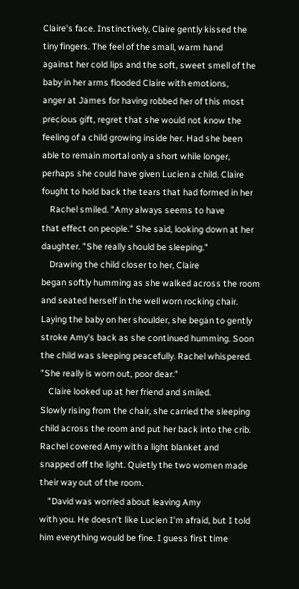Claire's face. Instinctively, Claire gently kissed the
tiny fingers. The feel of the small, warm hand
against her cold lips and the soft, sweet smell of the
baby in her arms flooded Claire with emotions,
anger at James for having robbed her of this most
precious gift, regret that she would not know the
feeling of a child growing inside her. Had she been
able to remain mortal only a short while longer,
perhaps she could have given Lucien a child. Claire
fought to hold back the tears that had formed in her
    Rachel smiled. "Amy always seems to have
that effect on people." She said, looking down at her
daughter. "She really should be sleeping."
    Drawing the child closer to her, Claire
began softly humming as she walked across the room
and seated herself in the well worn rocking chair.
Laying the baby on her shoulder, she began to gently
stroke Amy's back as she continued humming. Soon
the child was sleeping peacefully. Rachel whispered.
"She really is worn out, poor dear."
    Claire looked up at her friend and smiled.
Slowly rising from the chair, she carried the sleeping
child across the room and put her back into the crib.
Rachel covered Amy with a light blanket and
snapped off the light. Quietly the two women made
their way out of the room.
    "David was worried about leaving Amy
with you. He doesn't like Lucien I'm afraid, but I told
him everything would be fine. I guess first time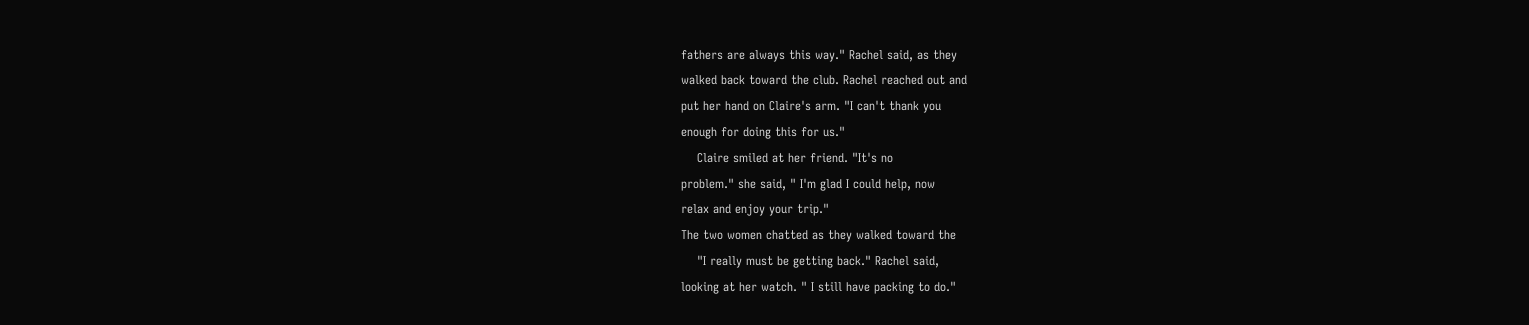fathers are always this way." Rachel said, as they
walked back toward the club. Rachel reached out and
put her hand on Claire's arm. "I can't thank you
enough for doing this for us."
    Claire smiled at her friend. "It's no
problem." she said, " I'm glad I could help, now
relax and enjoy your trip."
The two women chatted as they walked toward the
    "I really must be getting back." Rachel said,
looking at her watch. " I still have packing to do."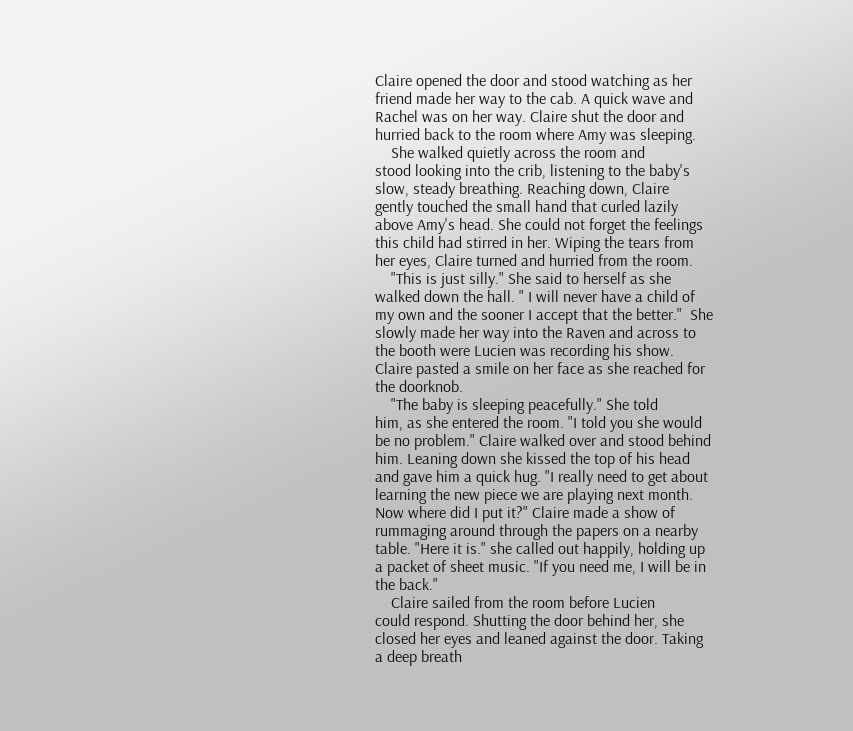Claire opened the door and stood watching as her
friend made her way to the cab. A quick wave and
Rachel was on her way. Claire shut the door and
hurried back to the room where Amy was sleeping.
    She walked quietly across the room and
stood looking into the crib, listening to the baby's
slow, steady breathing. Reaching down, Claire
gently touched the small hand that curled lazily
above Amy's head. She could not forget the feelings
this child had stirred in her. Wiping the tears from
her eyes, Claire turned and hurried from the room.
    "This is just silly." She said to herself as she
walked down the hall. " I will never have a child of
my own and the sooner I accept that the better."  She
slowly made her way into the Raven and across to
the booth were Lucien was recording his show.
Claire pasted a smile on her face as she reached for
the doorknob.
    "The baby is sleeping peacefully." She told
him, as she entered the room. "I told you she would
be no problem." Claire walked over and stood behind
him. Leaning down she kissed the top of his head
and gave him a quick hug. "I really need to get about
learning the new piece we are playing next month.
Now where did I put it?" Claire made a show of
rummaging around through the papers on a nearby
table. "Here it is." she called out happily, holding up
a packet of sheet music. "If you need me, I will be in
the back."
    Claire sailed from the room before Lucien
could respond. Shutting the door behind her, she
closed her eyes and leaned against the door. Taking
a deep breath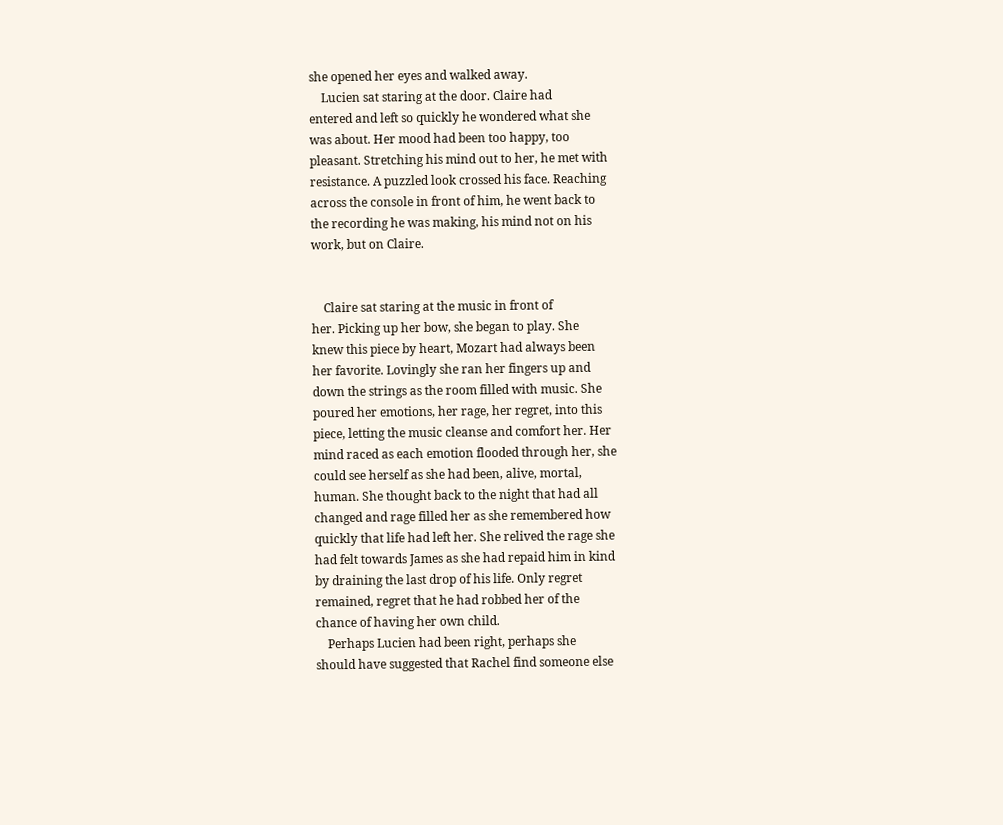she opened her eyes and walked away.
    Lucien sat staring at the door. Claire had
entered and left so quickly he wondered what she
was about. Her mood had been too happy, too
pleasant. Stretching his mind out to her, he met with
resistance. A puzzled look crossed his face. Reaching
across the console in front of him, he went back to
the recording he was making, his mind not on his
work, but on Claire.


    Claire sat staring at the music in front of
her. Picking up her bow, she began to play. She
knew this piece by heart, Mozart had always been
her favorite. Lovingly she ran her fingers up and
down the strings as the room filled with music. She
poured her emotions, her rage, her regret, into this
piece, letting the music cleanse and comfort her. Her
mind raced as each emotion flooded through her, she
could see herself as she had been, alive, mortal,
human. She thought back to the night that had all
changed and rage filled her as she remembered how
quickly that life had left her. She relived the rage she
had felt towards James as she had repaid him in kind
by draining the last drop of his life. Only regret
remained, regret that he had robbed her of the
chance of having her own child.
    Perhaps Lucien had been right, perhaps she
should have suggested that Rachel find someone else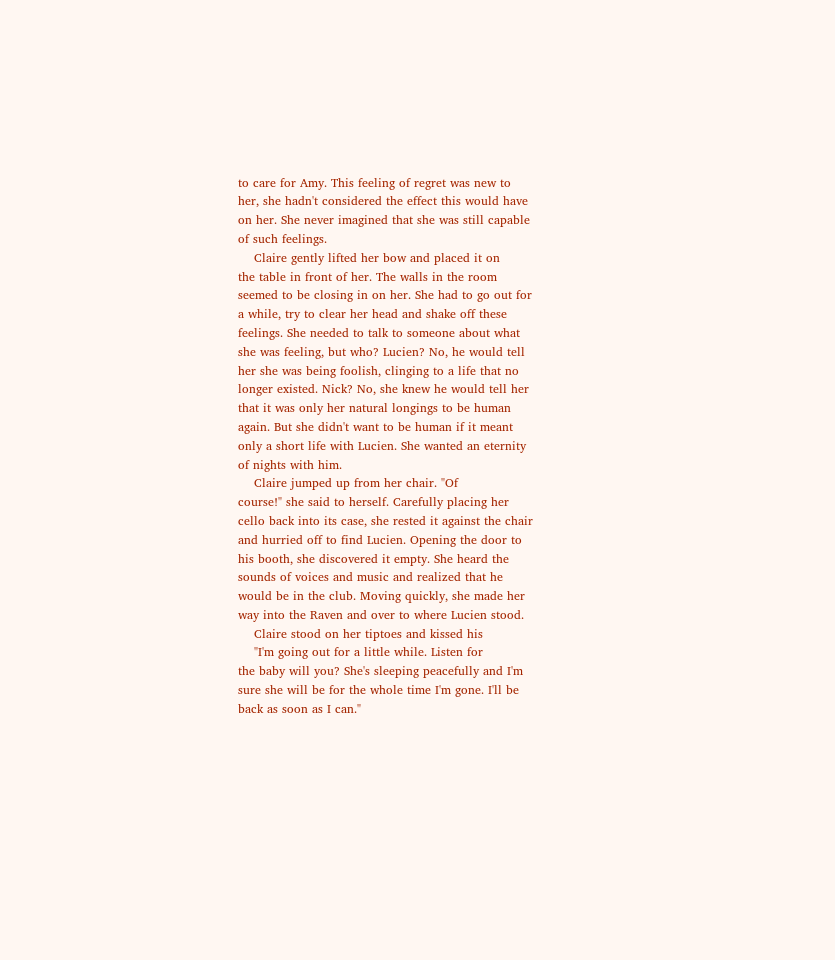to care for Amy. This feeling of regret was new to
her, she hadn't considered the effect this would have
on her. She never imagined that she was still capable
of such feelings.
    Claire gently lifted her bow and placed it on
the table in front of her. The walls in the room
seemed to be closing in on her. She had to go out for
a while, try to clear her head and shake off these
feelings. She needed to talk to someone about what
she was feeling, but who? Lucien? No, he would tell
her she was being foolish, clinging to a life that no
longer existed. Nick? No, she knew he would tell her
that it was only her natural longings to be human
again. But she didn't want to be human if it meant
only a short life with Lucien. She wanted an eternity
of nights with him.
    Claire jumped up from her chair. "Of
course!" she said to herself. Carefully placing her
cello back into its case, she rested it against the chair
and hurried off to find Lucien. Opening the door to
his booth, she discovered it empty. She heard the
sounds of voices and music and realized that he
would be in the club. Moving quickly, she made her
way into the Raven and over to where Lucien stood.
    Claire stood on her tiptoes and kissed his
    "I'm going out for a little while. Listen for
the baby will you? She's sleeping peacefully and I'm
sure she will be for the whole time I'm gone. I'll be
back as soon as I can."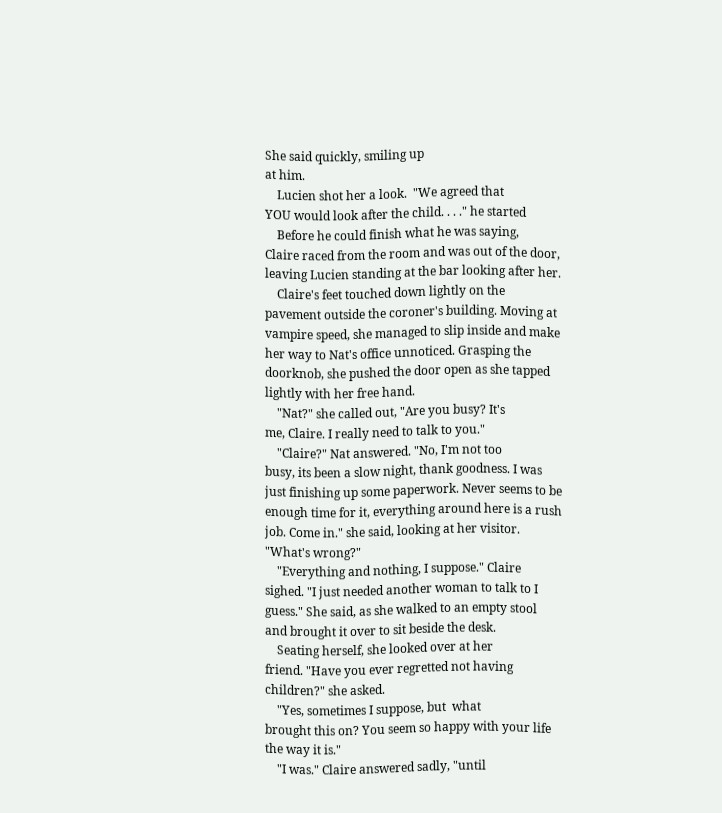She said quickly, smiling up
at him.
    Lucien shot her a look.  "We agreed that
YOU would look after the child. . . ." he started
    Before he could finish what he was saying,
Claire raced from the room and was out of the door,
leaving Lucien standing at the bar looking after her.
    Claire's feet touched down lightly on the
pavement outside the coroner's building. Moving at
vampire speed, she managed to slip inside and make
her way to Nat's office unnoticed. Grasping the
doorknob, she pushed the door open as she tapped
lightly with her free hand.
    "Nat?" she called out, "Are you busy? It's
me, Claire. I really need to talk to you."
    "Claire?" Nat answered. "No, I'm not too
busy, its been a slow night, thank goodness. I was
just finishing up some paperwork. Never seems to be
enough time for it, everything around here is a rush
job. Come in." she said, looking at her visitor.
"What's wrong?"
    "Everything and nothing, I suppose." Claire
sighed. "I just needed another woman to talk to I
guess." She said, as she walked to an empty stool
and brought it over to sit beside the desk.
    Seating herself, she looked over at her
friend. "Have you ever regretted not having
children?" she asked.
    "Yes, sometimes I suppose, but  what
brought this on? You seem so happy with your life
the way it is."
    "I was." Claire answered sadly, "until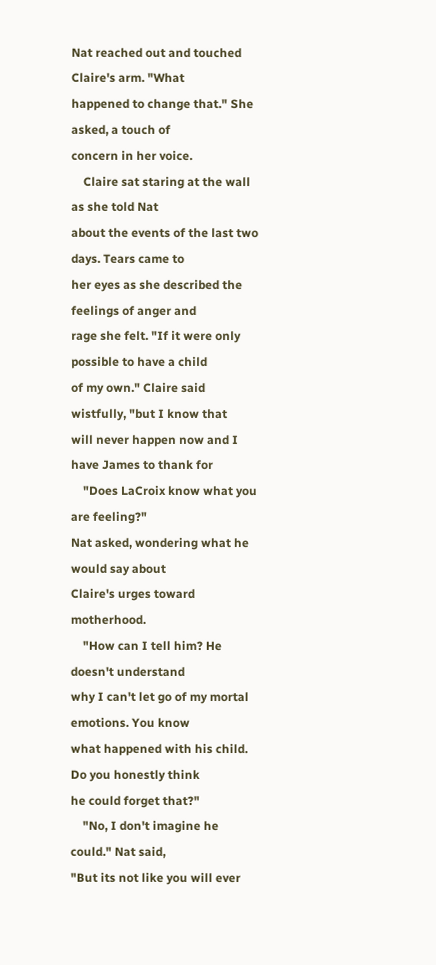Nat reached out and touched Claire's arm. "What
happened to change that." She asked, a touch of
concern in her voice.
    Claire sat staring at the wall as she told Nat
about the events of the last two days. Tears came to
her eyes as she described the feelings of anger and
rage she felt. "If it were only possible to have a child
of my own." Claire said wistfully, "but I know that
will never happen now and I have James to thank for
    "Does LaCroix know what you are feeling?"
Nat asked, wondering what he would say about
Claire's urges toward motherhood.
    "How can I tell him? He doesn't understand
why I can't let go of my mortal emotions. You know
what happened with his child. Do you honestly think
he could forget that?"
    "No, I don't imagine he could." Nat said,
"But its not like you will ever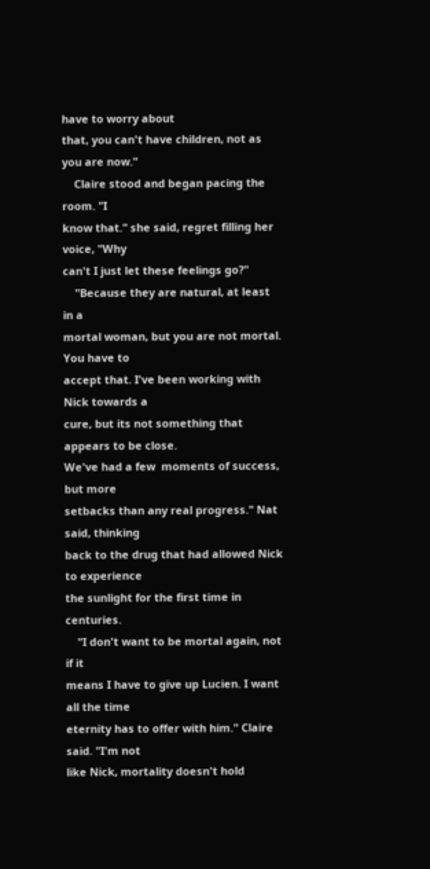have to worry about
that, you can't have children, not as you are now."
    Claire stood and began pacing the room. "I
know that." she said, regret filling her voice, "Why
can't I just let these feelings go?"
    "Because they are natural, at least in a
mortal woman, but you are not mortal. You have to
accept that. I've been working with Nick towards a
cure, but its not something that appears to be close.
We've had a few  moments of success, but more
setbacks than any real progress." Nat said, thinking
back to the drug that had allowed Nick to experience
the sunlight for the first time in centuries.
    "I don't want to be mortal again, not if it
means I have to give up Lucien. I want all the time
eternity has to offer with him." Claire said. "I'm not
like Nick, mortality doesn't hold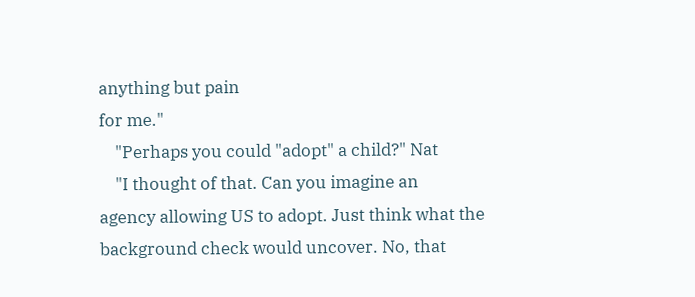anything but pain
for me."
    "Perhaps you could "adopt" a child?" Nat
    "I thought of that. Can you imagine an
agency allowing US to adopt. Just think what the
background check would uncover. No, that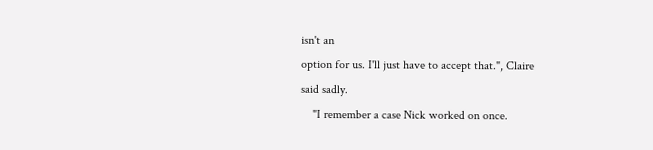isn't an
option for us. I'll just have to accept that.", Claire
said sadly.
    "I remember a case Nick worked on once.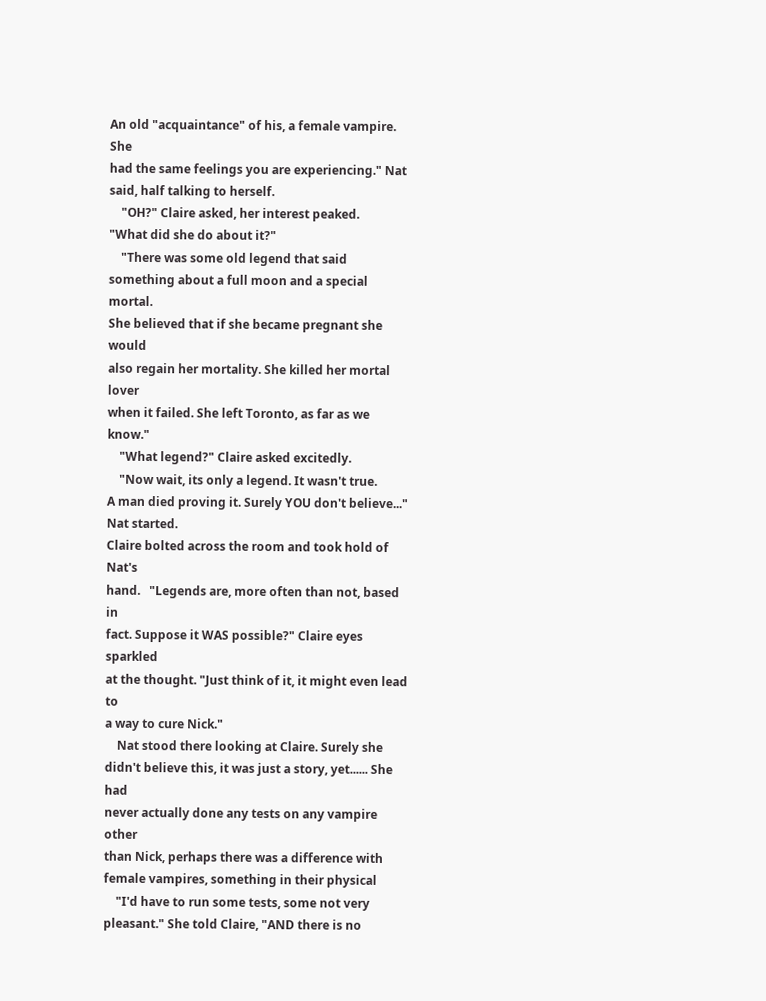An old "acquaintance" of his, a female vampire. She
had the same feelings you are experiencing." Nat
said, half talking to herself.
    "OH?" Claire asked, her interest peaked.
"What did she do about it?"
    "There was some old legend that said
something about a full moon and a special mortal.
She believed that if she became pregnant she would
also regain her mortality. She killed her mortal lover
when it failed. She left Toronto, as far as we know."
    "What legend?" Claire asked excitedly.
    "Now wait, its only a legend. It wasn't true.
A man died proving it. Surely YOU don't believe..."
Nat started.
Claire bolted across the room and took hold of Nat's
hand.   "Legends are, more often than not, based in
fact. Suppose it WAS possible?" Claire eyes sparkled
at the thought. "Just think of it, it might even lead to
a way to cure Nick."
    Nat stood there looking at Claire. Surely she
didn't believe this, it was just a story, yet...... She had
never actually done any tests on any vampire other
than Nick, perhaps there was a difference with
female vampires, something in their physical
    "I'd have to run some tests, some not very
pleasant." She told Claire, "AND there is no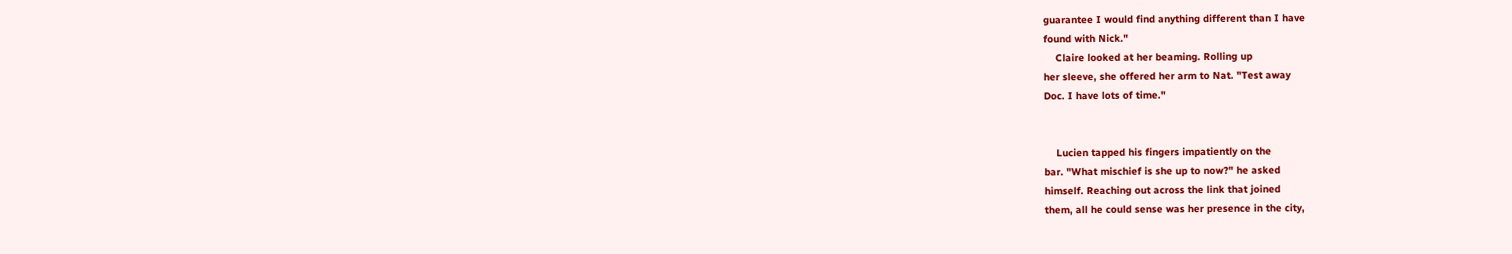guarantee I would find anything different than I have
found with Nick."
    Claire looked at her beaming. Rolling up
her sleeve, she offered her arm to Nat. "Test away
Doc. I have lots of time."


    Lucien tapped his fingers impatiently on the
bar. "What mischief is she up to now?" he asked
himself. Reaching out across the link that joined
them, all he could sense was her presence in the city,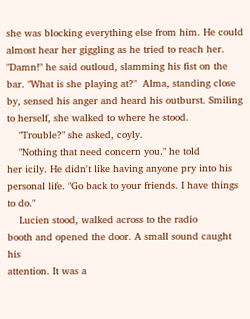she was blocking everything else from him. He could
almost hear her giggling as he tried to reach her.
"Damn!" he said outloud, slamming his fist on the
bar. "What is she playing at?"  Alma, standing close
by, sensed his anger and heard his outburst. Smiling
to herself, she walked to where he stood.
    "Trouble?" she asked, coyly.
    "Nothing that need concern you." he told
her icily. He didn't like having anyone pry into his
personal life. "Go back to your friends. I have things
to do."
    Lucien stood, walked across to the radio
booth and opened the door. A small sound caught his
attention. It was a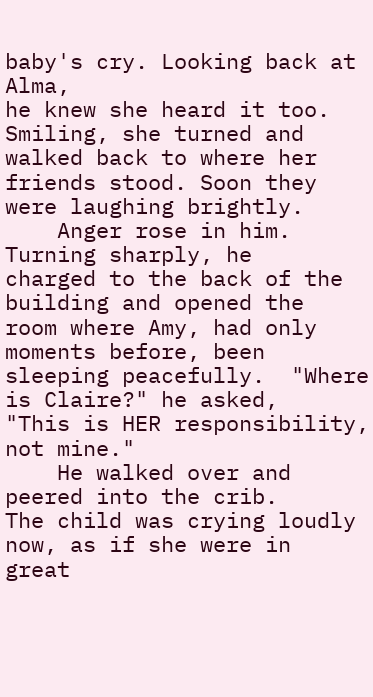baby's cry. Looking back at Alma,
he knew she heard it too. Smiling, she turned and
walked back to where her friends stood. Soon they
were laughing brightly.
    Anger rose in him. Turning sharply, he
charged to the back of the building and opened the
room where Amy, had only moments before, been
sleeping peacefully.  "Where is Claire?" he asked,
"This is HER responsibility, not mine."
    He walked over and peered into the crib.
The child was crying loudly now, as if she were in
great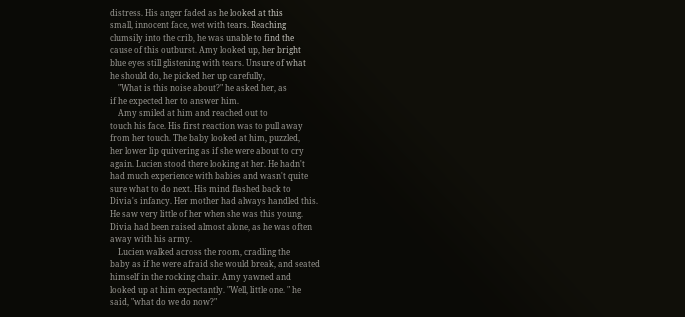distress. His anger faded as he looked at this
small, innocent face, wet with tears. Reaching
clumsily into the crib, he was unable to find the
cause of this outburst. Amy looked up, her bright
blue eyes still glistening with tears. Unsure of what
he should do, he picked her up carefully,
    "What is this noise about?" he asked her, as
if he expected her to answer him.
    Amy smiled at him and reached out to
touch his face. His first reaction was to pull away
from her touch. The baby looked at him, puzzled,
her lower lip quivering as if she were about to cry
again. Lucien stood there looking at her. He hadn't
had much experience with babies and wasn't quite
sure what to do next. His mind flashed back to
Divia's infancy. Her mother had always handled this.
He saw very little of her when she was this young.
Divia had been raised almost alone, as he was often
away with his army.
    Lucien walked across the room, cradling the
baby as if he were afraid she would break, and seated
himself in the rocking chair. Amy yawned and
looked up at him expectantly. "Well, little one. " he
said, "what do we do now?"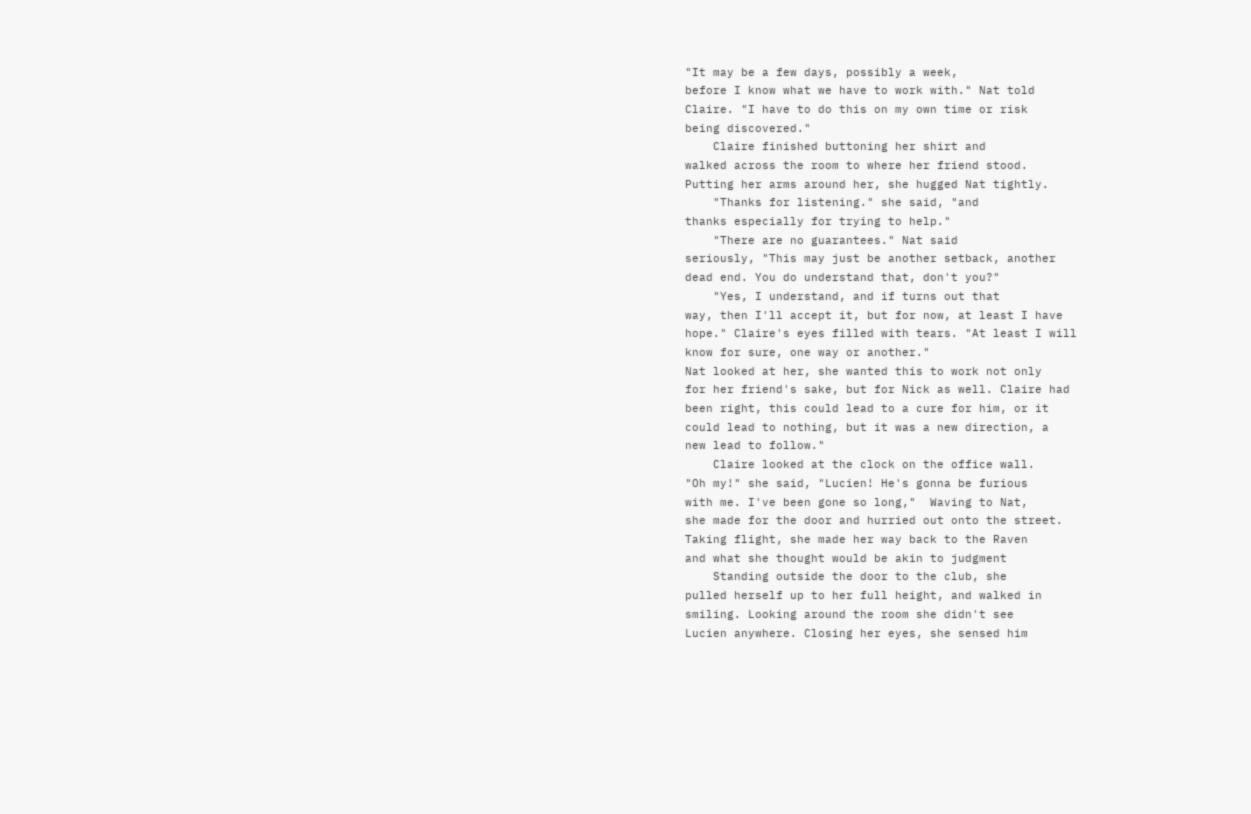"It may be a few days, possibly a week,
before I know what we have to work with." Nat told
Claire. "I have to do this on my own time or risk
being discovered."
    Claire finished buttoning her shirt and
walked across the room to where her friend stood.
Putting her arms around her, she hugged Nat tightly.
    "Thanks for listening." she said, "and
thanks especially for trying to help."
    "There are no guarantees." Nat said
seriously, "This may just be another setback, another
dead end. You do understand that, don't you?"
    "Yes, I understand, and if turns out that
way, then I'll accept it, but for now, at least I have
hope." Claire's eyes filled with tears. "At least I will
know for sure, one way or another."
Nat looked at her, she wanted this to work not only
for her friend's sake, but for Nick as well. Claire had
been right, this could lead to a cure for him, or it
could lead to nothing, but it was a new direction, a
new lead to follow."
    Claire looked at the clock on the office wall.
"Oh my!" she said, "Lucien! He's gonna be furious
with me. I've been gone so long,"  Waving to Nat,
she made for the door and hurried out onto the street.
Taking flight, she made her way back to the Raven
and what she thought would be akin to judgment
    Standing outside the door to the club, she
pulled herself up to her full height, and walked in
smiling. Looking around the room she didn't see
Lucien anywhere. Closing her eyes, she sensed him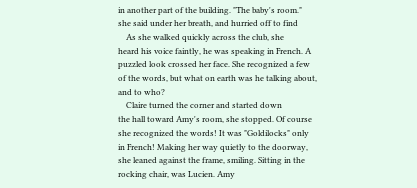in another part of the building. "The baby's room."
she said under her breath, and hurried off to find
    As she walked quickly across the club, she
heard his voice faintly, he was speaking in French. A
puzzled look crossed her face. She recognized a few
of the words, but what on earth was he talking about,
and to who?
    Claire turned the corner and started down
the hall toward Amy's room, she stopped. Of course
she recognized the words! It was "Goldilocks" only
in French! Making her way quietly to the doorway,
she leaned against the frame, smiling. Sitting in the
rocking chair, was Lucien. Amy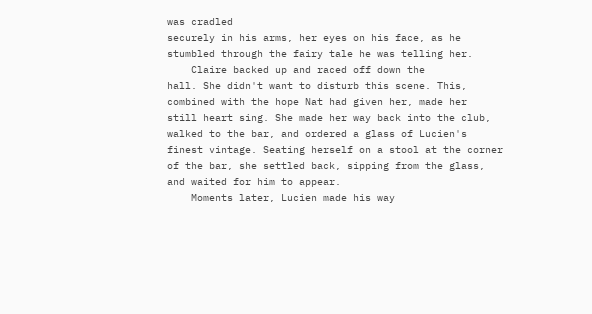was cradled
securely in his arms, her eyes on his face, as he
stumbled through the fairy tale he was telling her.
    Claire backed up and raced off down the
hall. She didn't want to disturb this scene. This,
combined with the hope Nat had given her, made her
still heart sing. She made her way back into the club,
walked to the bar, and ordered a glass of Lucien's
finest vintage. Seating herself on a stool at the corner
of the bar, she settled back, sipping from the glass,
and waited for him to appear.
    Moments later, Lucien made his way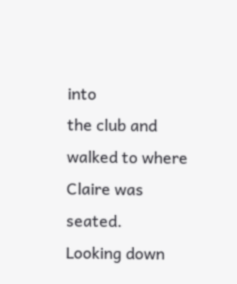into
the club and walked to where Claire was seated.
Looking down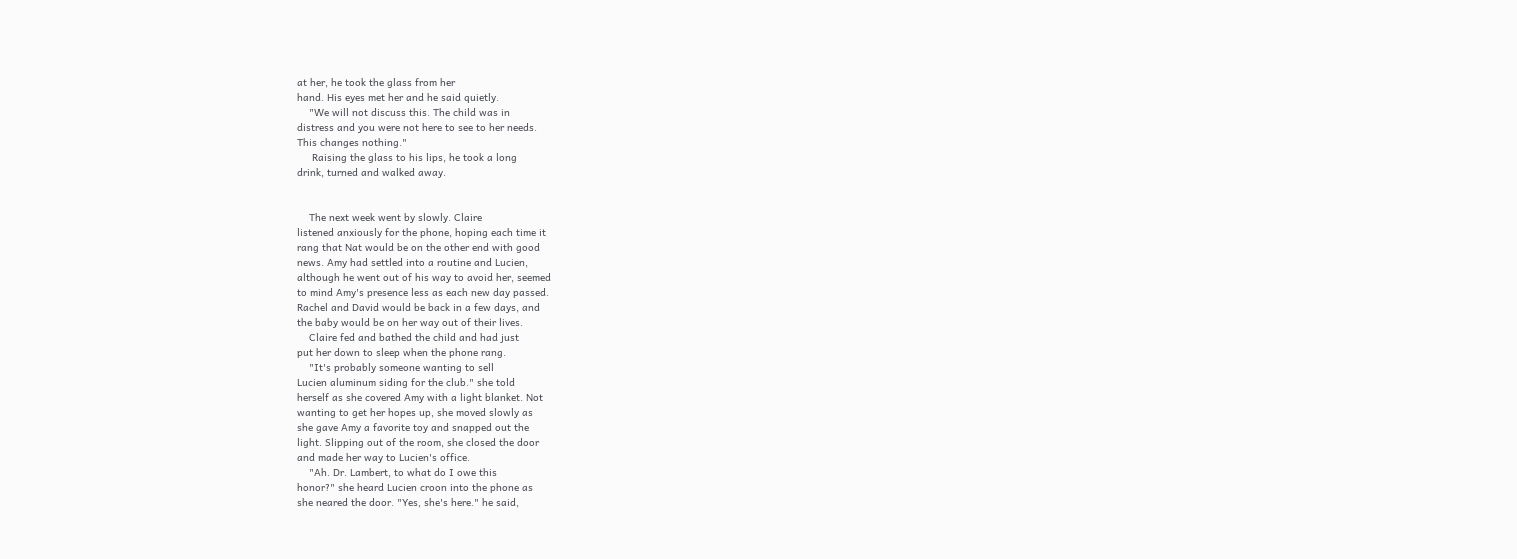at her, he took the glass from her
hand. His eyes met her and he said quietly.
    "We will not discuss this. The child was in
distress and you were not here to see to her needs.
This changes nothing."
     Raising the glass to his lips, he took a long
drink, turned and walked away.


    The next week went by slowly. Claire
listened anxiously for the phone, hoping each time it
rang that Nat would be on the other end with good
news. Amy had settled into a routine and Lucien,
although he went out of his way to avoid her, seemed
to mind Amy's presence less as each new day passed.
Rachel and David would be back in a few days, and
the baby would be on her way out of their lives.
    Claire fed and bathed the child and had just
put her down to sleep when the phone rang.
    "It's probably someone wanting to sell
Lucien aluminum siding for the club." she told
herself as she covered Amy with a light blanket. Not
wanting to get her hopes up, she moved slowly as
she gave Amy a favorite toy and snapped out the
light. Slipping out of the room, she closed the door
and made her way to Lucien's office.
    "Ah. Dr. Lambert, to what do I owe this
honor?" she heard Lucien croon into the phone as
she neared the door. "Yes, she's here." he said,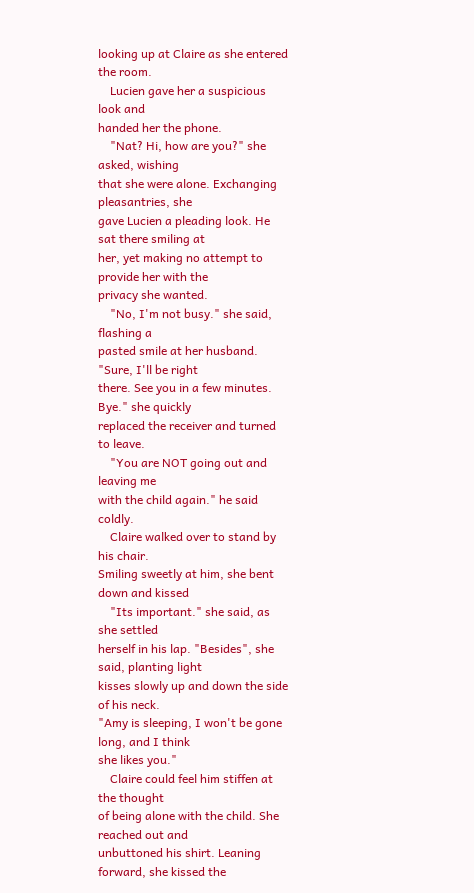looking up at Claire as she entered the room.
    Lucien gave her a suspicious look and
handed her the phone.
    "Nat? Hi, how are you?" she asked, wishing
that she were alone. Exchanging pleasantries, she
gave Lucien a pleading look. He sat there smiling at
her, yet making no attempt to provide her with the
privacy she wanted.
    "No, I'm not busy." she said, flashing a
pasted smile at her husband. "Sure, I'll be right
there. See you in a few minutes. Bye." she quickly
replaced the receiver and turned to leave.
    "You are NOT going out and leaving me
with the child again." he said coldly.
    Claire walked over to stand by his chair.
Smiling sweetly at him, she bent down and kissed
    "Its important." she said, as she settled
herself in his lap. "Besides", she said, planting light
kisses slowly up and down the side of his neck.
"Amy is sleeping, I won't be gone long, and I think
she likes you."
    Claire could feel him stiffen at the thought
of being alone with the child. She reached out and
unbuttoned his shirt. Leaning forward, she kissed the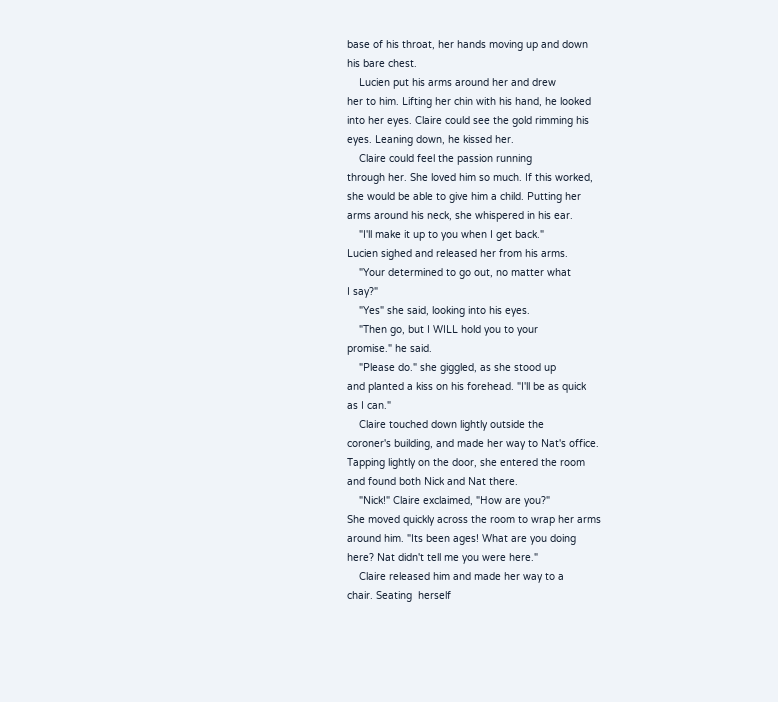base of his throat, her hands moving up and down
his bare chest.
    Lucien put his arms around her and drew
her to him. Lifting her chin with his hand, he looked
into her eyes. Claire could see the gold rimming his
eyes. Leaning down, he kissed her.
    Claire could feel the passion running
through her. She loved him so much. If this worked,
she would be able to give him a child. Putting her
arms around his neck, she whispered in his ear.
    "I'll make it up to you when I get back."
Lucien sighed and released her from his arms.
    "Your determined to go out, no matter what
I say?"
    "Yes" she said, looking into his eyes.
    "Then go, but I WILL hold you to your
promise." he said.
    "Please do." she giggled, as she stood up
and planted a kiss on his forehead. "I'll be as quick
as I can."
    Claire touched down lightly outside the
coroner's building, and made her way to Nat's office.
Tapping lightly on the door, she entered the room
and found both Nick and Nat there.
    "Nick!" Claire exclaimed, "How are you?"
She moved quickly across the room to wrap her arms
around him. "Its been ages! What are you doing
here? Nat didn't tell me you were here."
    Claire released him and made her way to a
chair. Seating  herself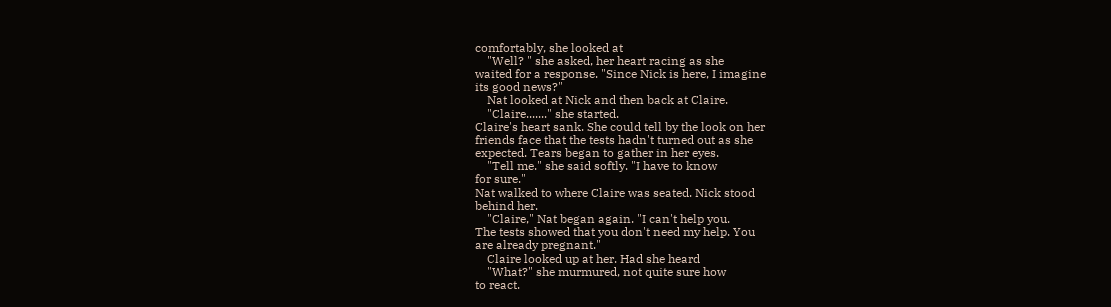comfortably, she looked at
    "Well? " she asked, her heart racing as she
waited for a response. "Since Nick is here, I imagine
its good news?"
    Nat looked at Nick and then back at Claire.
    "Claire......." she started.
Claire's heart sank. She could tell by the look on her
friends face that the tests hadn't turned out as she
expected. Tears began to gather in her eyes.
    "Tell me." she said softly. "I have to know
for sure."
Nat walked to where Claire was seated. Nick stood
behind her.
    "Claire," Nat began again. "I can't help you.
The tests showed that you don't need my help. You
are already pregnant."
    Claire looked up at her. Had she heard
    "What?" she murmured, not quite sure how
to react.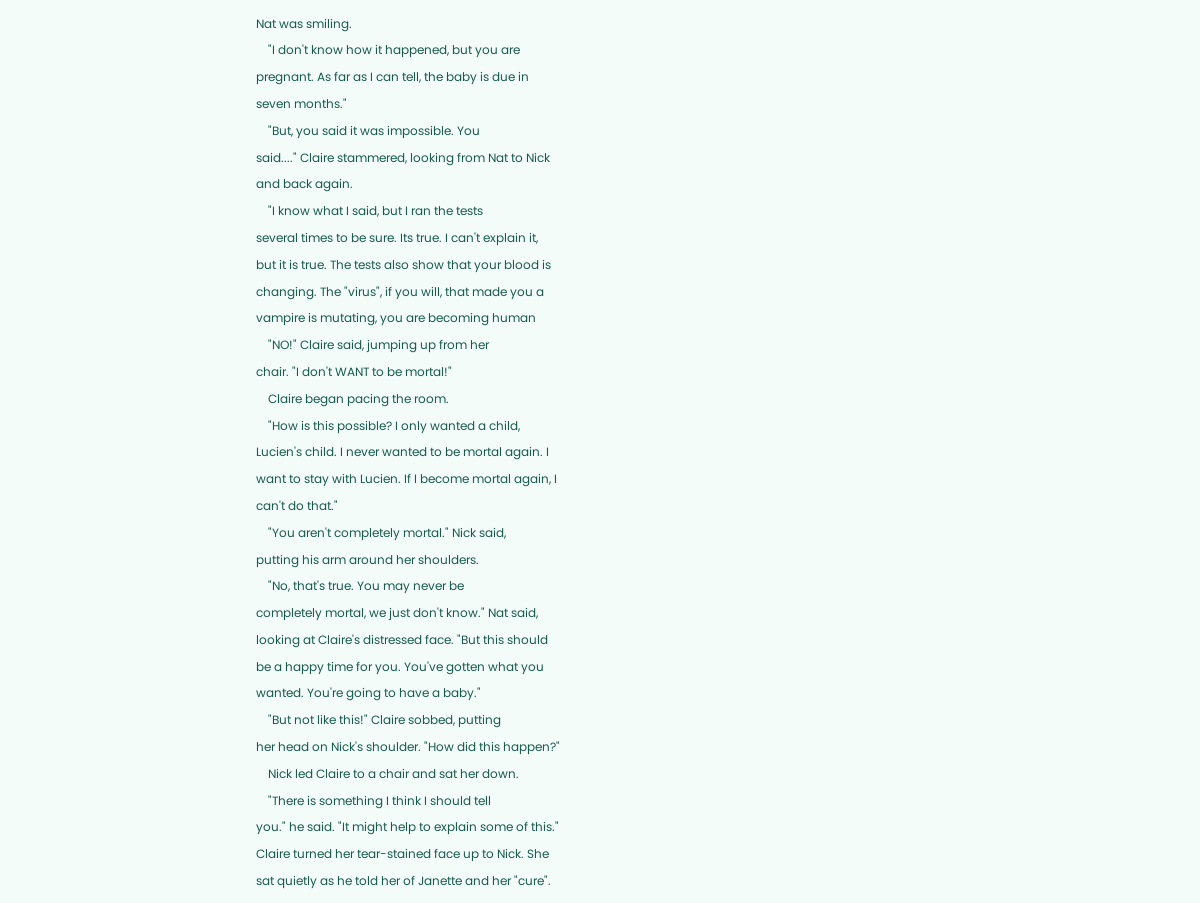Nat was smiling.
    "I don't know how it happened, but you are
pregnant. As far as I can tell, the baby is due in
seven months."
    "But, you said it was impossible. You
said...." Claire stammered, looking from Nat to Nick
and back again.
    "I know what I said, but I ran the tests
several times to be sure. Its true. I can't explain it,
but it is true. The tests also show that your blood is
changing. The "virus", if you will, that made you a
vampire is mutating, you are becoming human
    "NO!" Claire said, jumping up from her
chair. "I don't WANT to be mortal!"
    Claire began pacing the room.
    "How is this possible? I only wanted a child,
Lucien's child. I never wanted to be mortal again. I
want to stay with Lucien. If I become mortal again, I
can't do that."
    "You aren't completely mortal." Nick said,
putting his arm around her shoulders.
    "No, that's true. You may never be
completely mortal, we just don't know." Nat said,
looking at Claire's distressed face. "But this should
be a happy time for you. You've gotten what you
wanted. You're going to have a baby."
    "But not like this!" Claire sobbed, putting
her head on Nick's shoulder. "How did this happen?"
    Nick led Claire to a chair and sat her down.
    "There is something I think I should tell
you." he said. "It might help to explain some of this."
Claire turned her tear-stained face up to Nick. She
sat quietly as he told her of Janette and her "cure".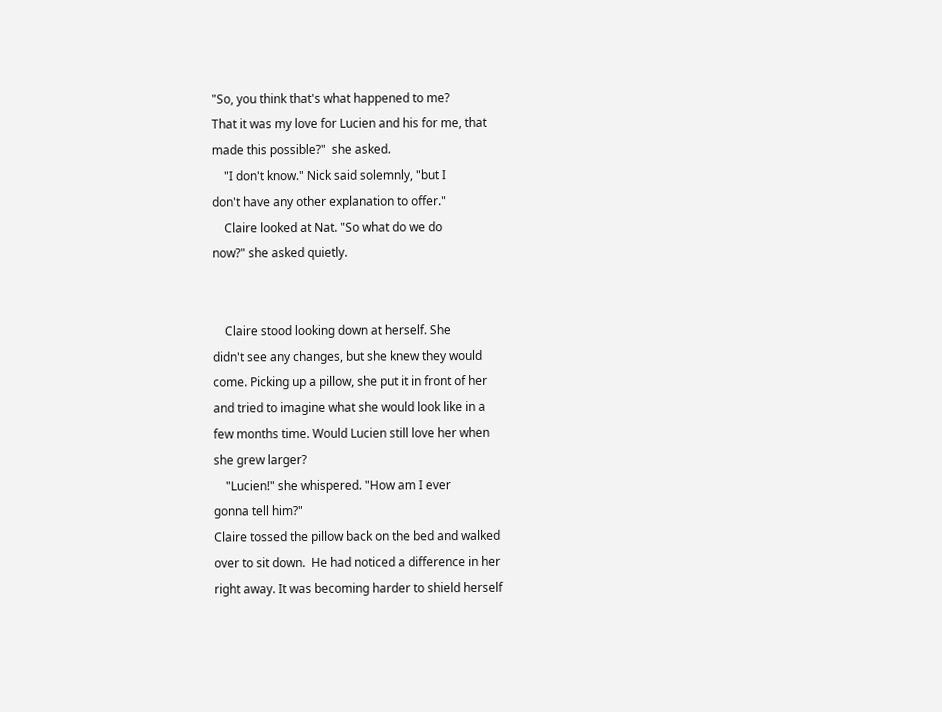"So, you think that's what happened to me?
That it was my love for Lucien and his for me, that
made this possible?"  she asked.
    "I don't know." Nick said solemnly, "but I
don't have any other explanation to offer."
    Claire looked at Nat. "So what do we do
now?" she asked quietly.


    Claire stood looking down at herself. She
didn't see any changes, but she knew they would
come. Picking up a pillow, she put it in front of her
and tried to imagine what she would look like in a
few months time. Would Lucien still love her when
she grew larger?
    "Lucien!" she whispered. "How am I ever
gonna tell him?"
Claire tossed the pillow back on the bed and walked
over to sit down.  He had noticed a difference in her
right away. It was becoming harder to shield herself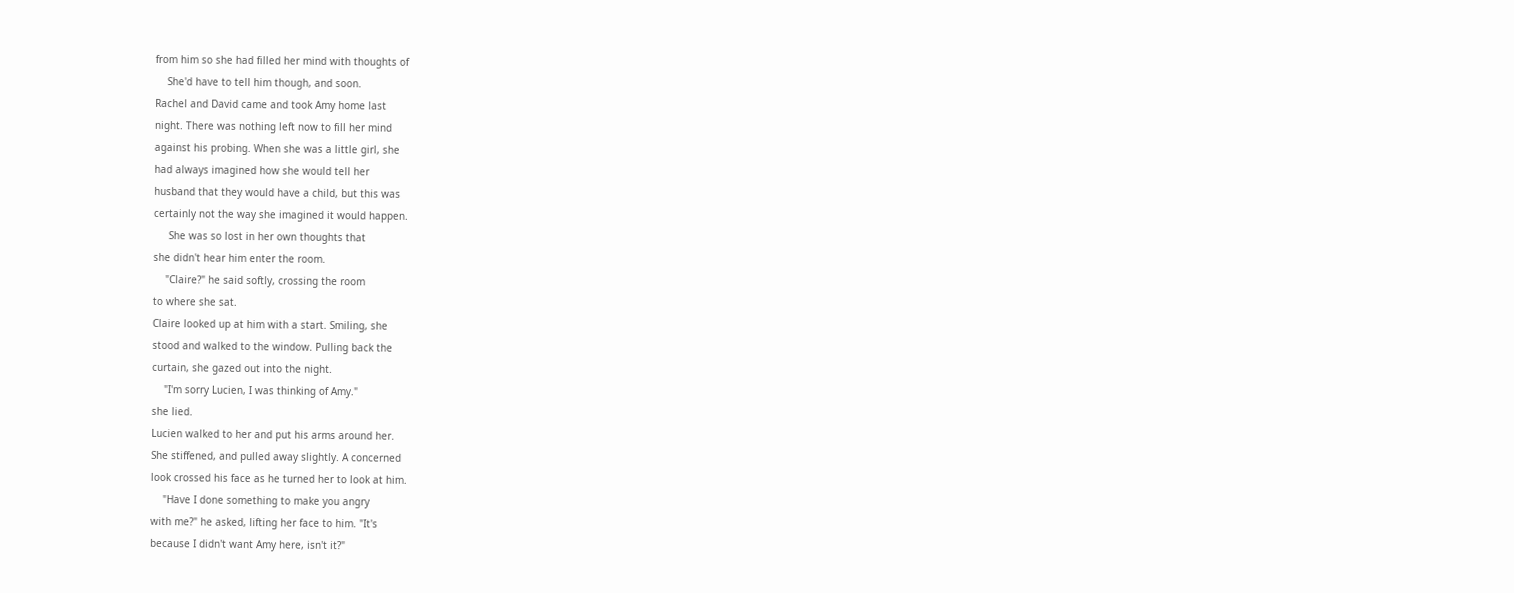from him so she had filled her mind with thoughts of
    She'd have to tell him though, and soon.
Rachel and David came and took Amy home last
night. There was nothing left now to fill her mind
against his probing. When she was a little girl, she
had always imagined how she would tell her
husband that they would have a child, but this was
certainly not the way she imagined it would happen.
     She was so lost in her own thoughts that
she didn't hear him enter the room.
    "Claire?" he said softly, crossing the room
to where she sat.
Claire looked up at him with a start. Smiling, she
stood and walked to the window. Pulling back the
curtain, she gazed out into the night.
    "I'm sorry Lucien, I was thinking of Amy."
she lied.
Lucien walked to her and put his arms around her.
She stiffened, and pulled away slightly. A concerned
look crossed his face as he turned her to look at him.
    "Have I done something to make you angry
with me?" he asked, lifting her face to him. "It's
because I didn't want Amy here, isn't it?"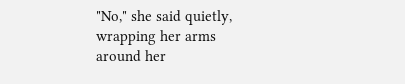"No," she said quietly, wrapping her arms
around her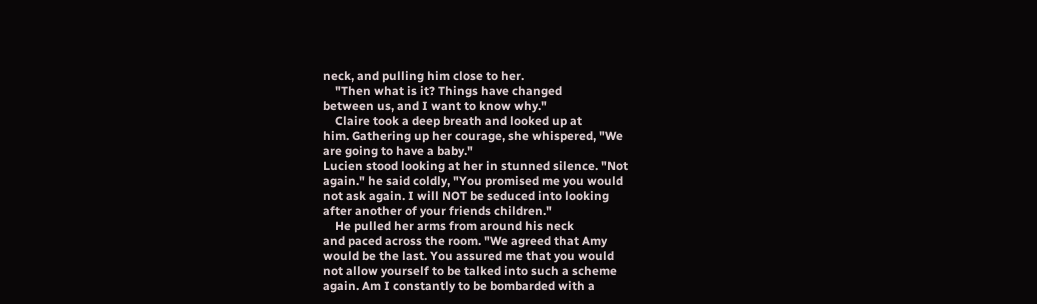neck, and pulling him close to her.
    "Then what is it? Things have changed
between us, and I want to know why."
    Claire took a deep breath and looked up at
him. Gathering up her courage, she whispered, "We
are going to have a baby."
Lucien stood looking at her in stunned silence. "Not
again." he said coldly, "You promised me you would
not ask again. I will NOT be seduced into looking
after another of your friends children."
    He pulled her arms from around his neck
and paced across the room. "We agreed that Amy
would be the last. You assured me that you would
not allow yourself to be talked into such a scheme
again. Am I constantly to be bombarded with a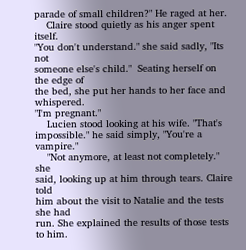parade of small children?" He raged at her.
    Claire stood quietly as his anger spent itself.
"You don't understand." she said sadly, "Its not
someone else's child."  Seating herself on the edge of
the bed, she put her hands to her face and whispered.
"I'm pregnant."
    Lucien stood looking at his wife. "That's
impossible." he said simply, "You're a vampire."
    "Not anymore, at least not completely." she
said, looking up at him through tears. Claire told
him about the visit to Natalie and the tests she had
run. She explained the results of those tests to him.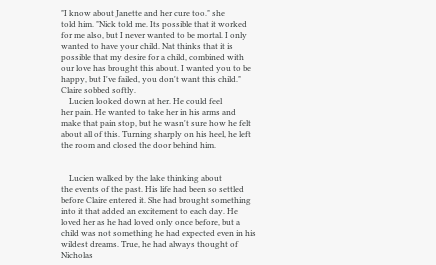"I know about Janette and her cure too." she
told him. "Nick told me. Its possible that it worked
for me also, but I never wanted to be mortal. I only
wanted to have your child. Nat thinks that it is
possible that my desire for a child, combined with
our love has brought this about. I wanted you to be
happy, but I've failed, you don't want this child."
Claire sobbed softly.
    Lucien looked down at her. He could feel
her pain. He wanted to take her in his arms and
make that pain stop, but he wasn't sure how he felt
about all of this. Turning sharply on his heel, he left
the room and closed the door behind him.


    Lucien walked by the lake thinking about
the events of the past. His life had been so settled
before Claire entered it. She had brought something
into it that added an excitement to each day. He
loved her as he had loved only once before, but a
child was not something he had expected even in his
wildest dreams. True, he had always thought of
Nicholas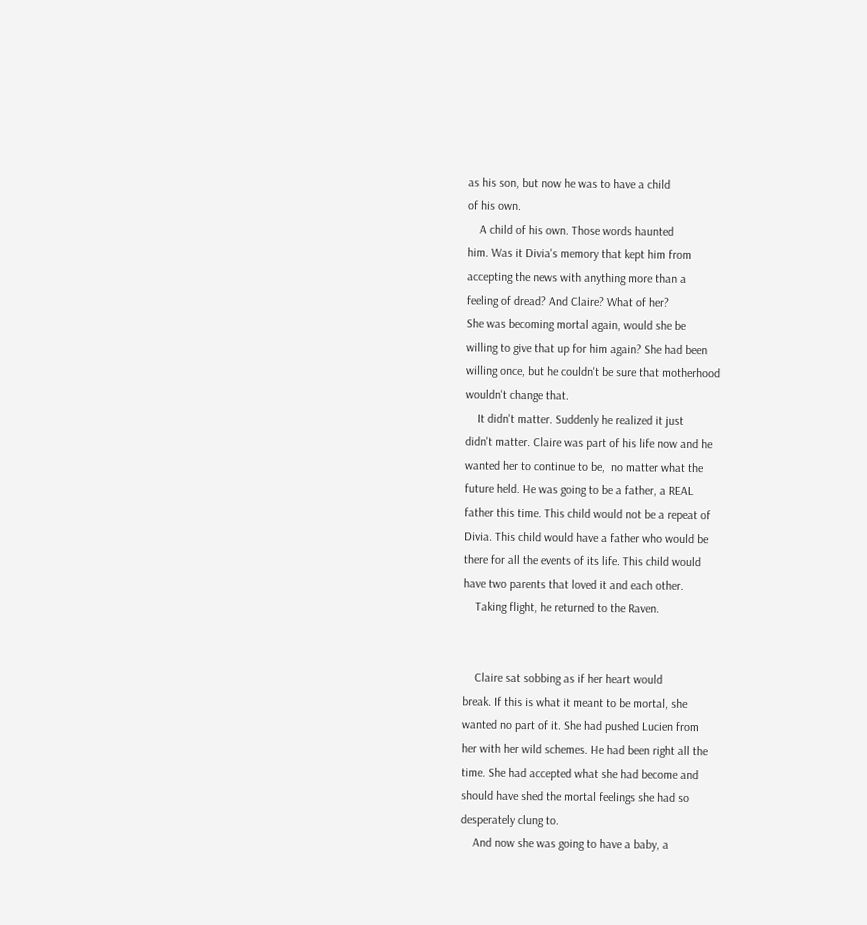as his son, but now he was to have a child
of his own.
    A child of his own. Those words haunted
him. Was it Divia's memory that kept him from
accepting the news with anything more than a
feeling of dread? And Claire? What of her?
She was becoming mortal again, would she be
willing to give that up for him again? She had been
willing once, but he couldn't be sure that motherhood
wouldn't change that.
    It didn't matter. Suddenly he realized it just
didn't matter. Claire was part of his life now and he
wanted her to continue to be,  no matter what the
future held. He was going to be a father, a REAL
father this time. This child would not be a repeat of
Divia. This child would have a father who would be
there for all the events of its life. This child would
have two parents that loved it and each other.
    Taking flight, he returned to the Raven.


    Claire sat sobbing as if her heart would
break. If this is what it meant to be mortal, she
wanted no part of it. She had pushed Lucien from
her with her wild schemes. He had been right all the
time. She had accepted what she had become and
should have shed the mortal feelings she had so
desperately clung to.
    And now she was going to have a baby, a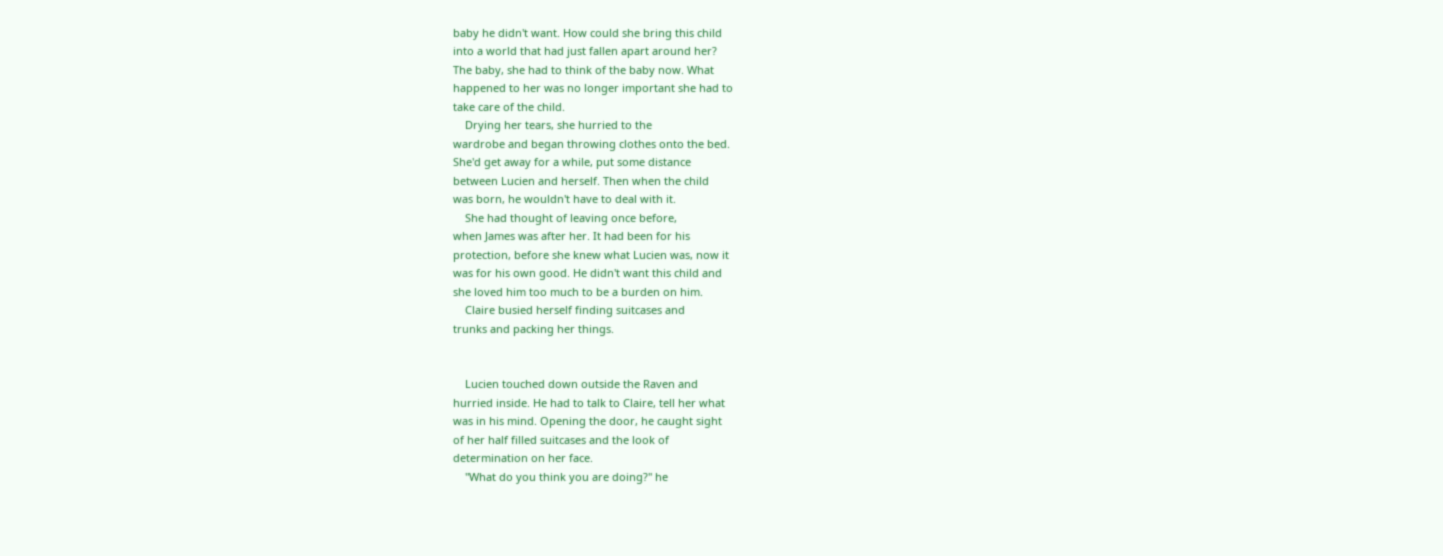baby he didn't want. How could she bring this child
into a world that had just fallen apart around her?
The baby, she had to think of the baby now. What
happened to her was no longer important she had to
take care of the child.
    Drying her tears, she hurried to the
wardrobe and began throwing clothes onto the bed.
She'd get away for a while, put some distance
between Lucien and herself. Then when the child
was born, he wouldn't have to deal with it.
    She had thought of leaving once before,
when James was after her. It had been for his
protection, before she knew what Lucien was, now it
was for his own good. He didn't want this child and
she loved him too much to be a burden on him.
    Claire busied herself finding suitcases and
trunks and packing her things.


    Lucien touched down outside the Raven and
hurried inside. He had to talk to Claire, tell her what
was in his mind. Opening the door, he caught sight
of her half filled suitcases and the look of
determination on her face.
    "What do you think you are doing?" he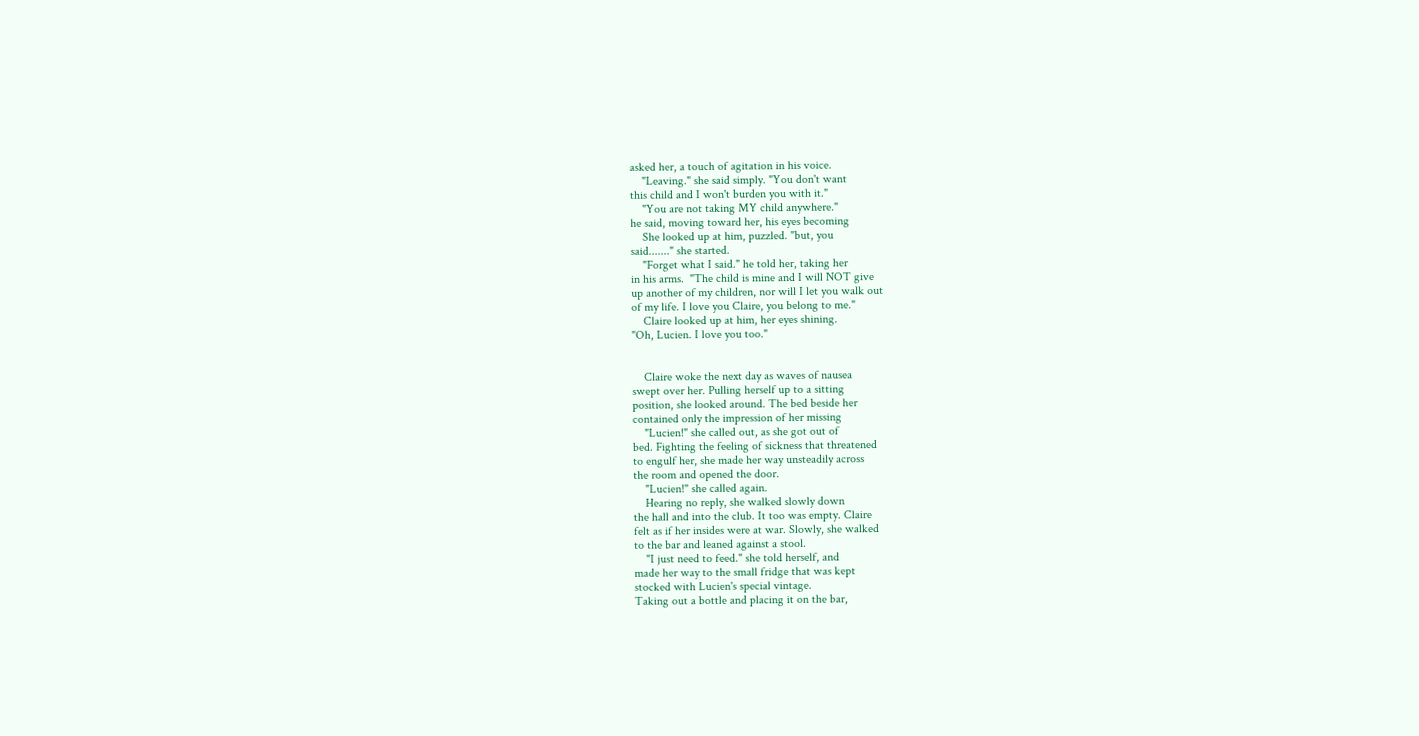asked her, a touch of agitation in his voice.
    "Leaving." she said simply. "You don't want
this child and I won't burden you with it."
    "You are not taking MY child anywhere."
he said, moving toward her, his eyes becoming
    She looked up at him, puzzled. "but, you
said......." she started.
    "Forget what I said." he told her, taking her
in his arms.  "The child is mine and I will NOT give
up another of my children, nor will I let you walk out
of my life. I love you Claire, you belong to me."
    Claire looked up at him, her eyes shining.
"Oh, Lucien. I love you too."


    Claire woke the next day as waves of nausea
swept over her. Pulling herself up to a sitting
position, she looked around. The bed beside her
contained only the impression of her missing
    "Lucien!" she called out, as she got out of
bed. Fighting the feeling of sickness that threatened
to engulf her, she made her way unsteadily across
the room and opened the door.
    "Lucien!" she called again.
    Hearing no reply, she walked slowly down
the hall and into the club. It too was empty. Claire
felt as if her insides were at war. Slowly, she walked
to the bar and leaned against a stool.
    "I just need to feed." she told herself, and
made her way to the small fridge that was kept
stocked with Lucien's special vintage.
Taking out a bottle and placing it on the bar,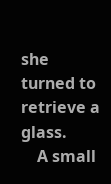she
turned to retrieve a glass.
    A small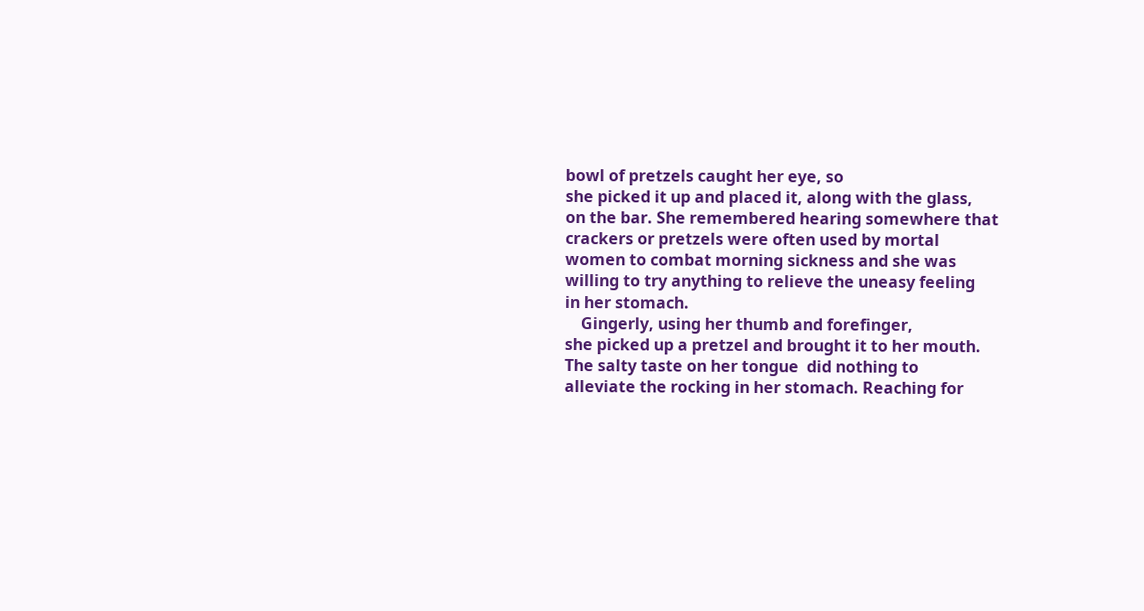bowl of pretzels caught her eye, so
she picked it up and placed it, along with the glass,
on the bar. She remembered hearing somewhere that
crackers or pretzels were often used by mortal
women to combat morning sickness and she was
willing to try anything to relieve the uneasy feeling
in her stomach.
    Gingerly, using her thumb and forefinger,
she picked up a pretzel and brought it to her mouth.
The salty taste on her tongue  did nothing to
alleviate the rocking in her stomach. Reaching for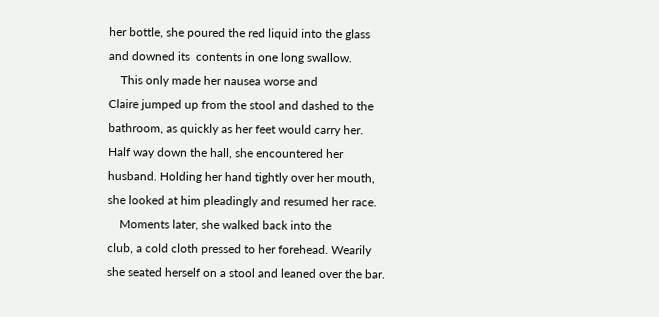her bottle, she poured the red liquid into the glass
and downed its  contents in one long swallow.
    This only made her nausea worse and
Claire jumped up from the stool and dashed to the
bathroom, as quickly as her feet would carry her.
Half way down the hall, she encountered her
husband. Holding her hand tightly over her mouth,
she looked at him pleadingly and resumed her race.
    Moments later, she walked back into the
club, a cold cloth pressed to her forehead. Wearily
she seated herself on a stool and leaned over the bar.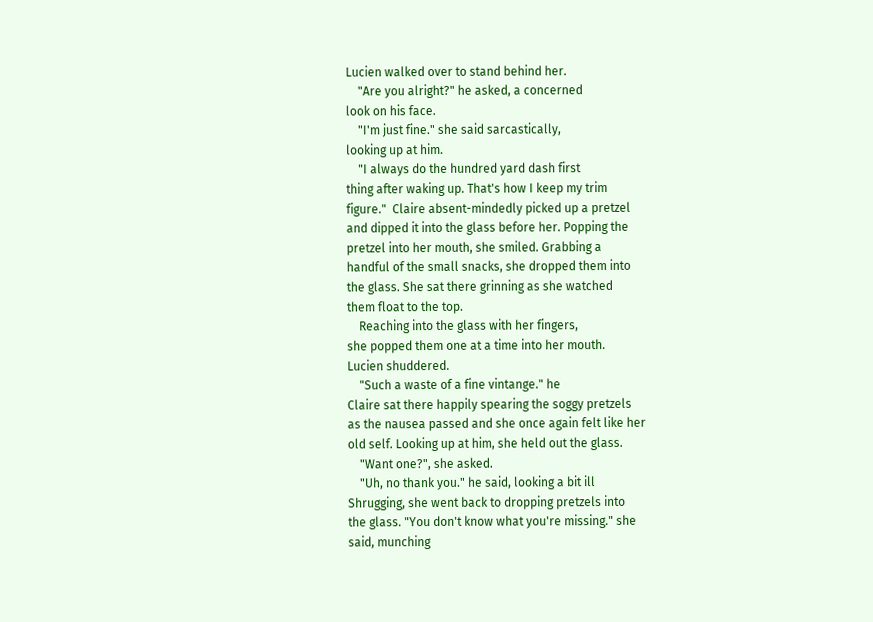Lucien walked over to stand behind her.
    "Are you alright?" he asked, a concerned
look on his face.
    "I'm just fine." she said sarcastically,
looking up at him.
    "I always do the hundred yard dash first
thing after waking up. That's how I keep my trim
figure."  Claire absent-mindedly picked up a pretzel
and dipped it into the glass before her. Popping the
pretzel into her mouth, she smiled. Grabbing a
handful of the small snacks, she dropped them into
the glass. She sat there grinning as she watched
them float to the top.
    Reaching into the glass with her fingers,
she popped them one at a time into her mouth.
Lucien shuddered.
    "Such a waste of a fine vintange." he
Claire sat there happily spearing the soggy pretzels
as the nausea passed and she once again felt like her
old self. Looking up at him, she held out the glass.
    "Want one?", she asked.
    "Uh, no thank you." he said, looking a bit ill
Shrugging, she went back to dropping pretzels into
the glass. "You don't know what you're missing." she
said, munching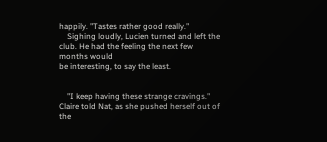happily. "Tastes rather good really."
    Sighing loudly, Lucien turned and left the
club. He had the feeling the next few months would
be interesting, to say the least.


    "I keep having these strange cravings."
Claire told Nat, as she pushed herself out of the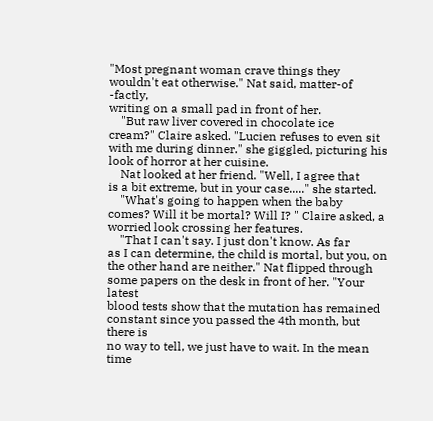"Most pregnant woman crave things they
wouldn't eat otherwise." Nat said, matter-of -factly,
writing on a small pad in front of her.
    "But raw liver covered in chocolate ice
cream?" Claire asked. "Lucien refuses to even sit
with me during dinner." she giggled, picturing his
look of horror at her cuisine.
    Nat looked at her friend. "Well, I agree that
is a bit extreme, but in your case....." she started.
    "What's going to happen when the baby
comes? Will it be mortal? Will I? " Claire asked, a
worried look crossing her features.
    "That I can't say. I just don't know. As far
as I can determine, the child is mortal, but you, on
the other hand are neither." Nat flipped through
some papers on the desk in front of her. "Your latest
blood tests show that the mutation has remained
constant since you passed the 4th month, but there is
no way to tell, we just have to wait. In the mean time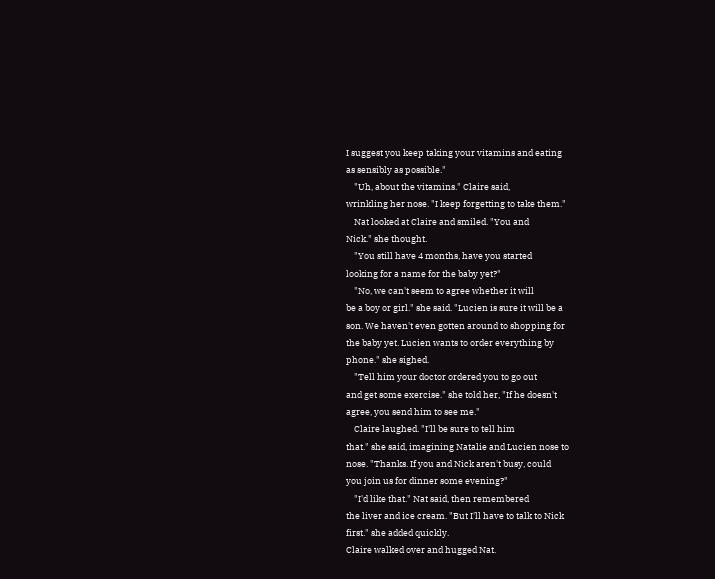I suggest you keep taking your vitamins and eating
as sensibly as possible."
    "Uh, about the vitamins." Claire said,
wrinkling her nose. "I keep forgetting to take them."
    Nat looked at Claire and smiled. "You and
Nick." she thought.
    "You still have 4 months, have you started
looking for a name for the baby yet?"
    "No, we can't seem to agree whether it will
be a boy or girl." she said. "Lucien is sure it will be a
son. We haven't even gotten around to shopping for
the baby yet. Lucien wants to order everything by
phone." she sighed.
    "Tell him your doctor ordered you to go out
and get some exercise." she told her, "If he doesn't
agree, you send him to see me."
    Claire laughed. "I'll be sure to tell him
that." she said, imagining Natalie and Lucien nose to
nose. "Thanks. If you and Nick aren't busy, could
you join us for dinner some evening?"
    "I'd like that." Nat said, then remembered
the liver and ice cream. "But I'll have to talk to Nick
first." she added quickly.
Claire walked over and hugged Nat.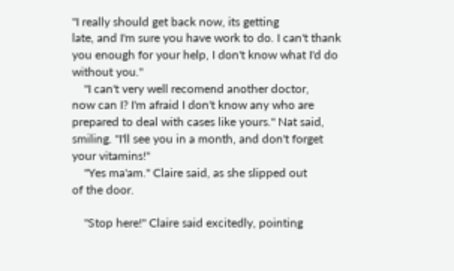"I really should get back now, its getting
late, and I'm sure you have work to do. I can't thank
you enough for your help, I don't know what I'd do
without you."
    "I can't very well recomend another doctor,
now can I? I'm afraid I don't know any who are
prepared to deal with cases like yours." Nat said,
smiling. "I'll see you in a month, and don't forget
your vitamins!"
    "Yes ma'am." Claire said, as she slipped out
of the door.

    "Stop here!" Claire said excitedly, pointing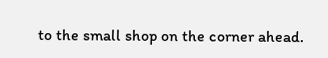to the small shop on the corner ahead.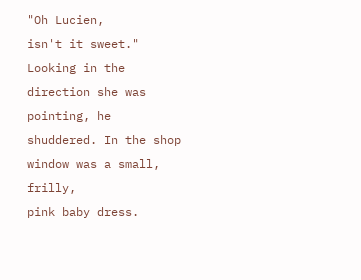"Oh Lucien,
isn't it sweet."
Looking in the direction she was pointing, he
shuddered. In the shop window was a small, frilly,
pink baby dress.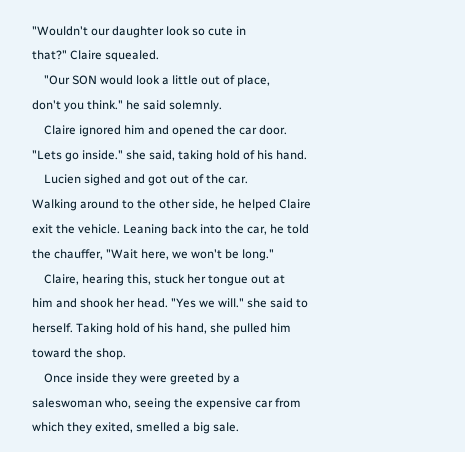"Wouldn't our daughter look so cute in
that?" Claire squealed.
    "Our SON would look a little out of place,
don't you think." he said solemnly.
    Claire ignored him and opened the car door.
"Lets go inside." she said, taking hold of his hand.
    Lucien sighed and got out of the car.
Walking around to the other side, he helped Claire
exit the vehicle. Leaning back into the car, he told
the chauffer, "Wait here, we won't be long."
    Claire, hearing this, stuck her tongue out at
him and shook her head. "Yes we will." she said to
herself. Taking hold of his hand, she pulled him
toward the shop.
    Once inside they were greeted by a
saleswoman who, seeing the expensive car from
which they exited, smelled a big sale.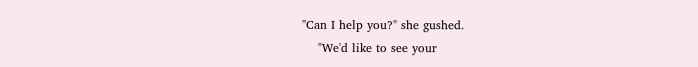"Can I help you?" she gushed.
    "We'd like to see your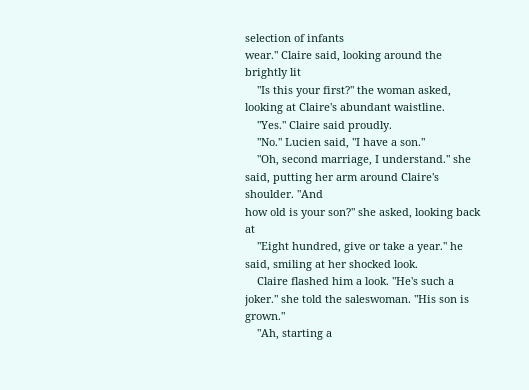selection of infants
wear." Claire said, looking around the brightly lit
    "Is this your first?" the woman asked,
looking at Claire's abundant waistline.
    "Yes." Claire said proudly.
    "No." Lucien said, "I have a son."
    "Oh, second marriage, I understand." she
said, putting her arm around Claire's shoulder. "And
how old is your son?" she asked, looking back at
    "Eight hundred, give or take a year." he
said, smiling at her shocked look.
    Claire flashed him a look. "He's such a
joker." she told the saleswoman. "His son is grown."
    "Ah, starting a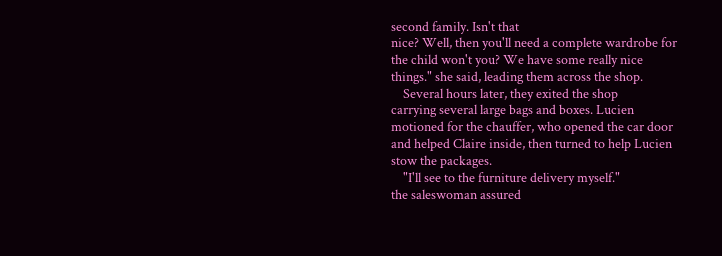second family. Isn't that
nice? Well, then you'll need a complete wardrobe for
the child won't you? We have some really nice
things." she said, leading them across the shop.
    Several hours later, they exited the shop
carrying several large bags and boxes. Lucien
motioned for the chauffer, who opened the car door
and helped Claire inside, then turned to help Lucien
stow the packages.
    "I'll see to the furniture delivery myself."
the saleswoman assured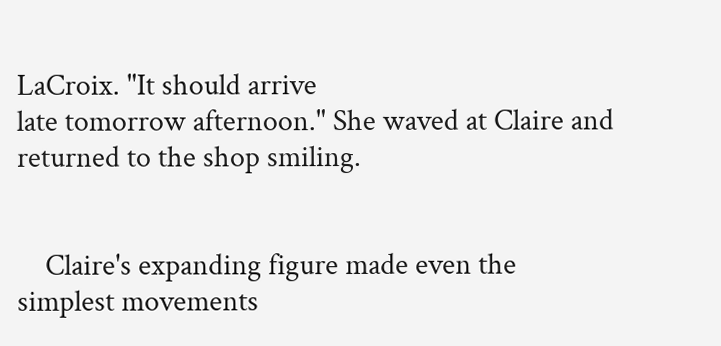LaCroix. "It should arrive
late tomorrow afternoon." She waved at Claire and
returned to the shop smiling.


    Claire's expanding figure made even the
simplest movements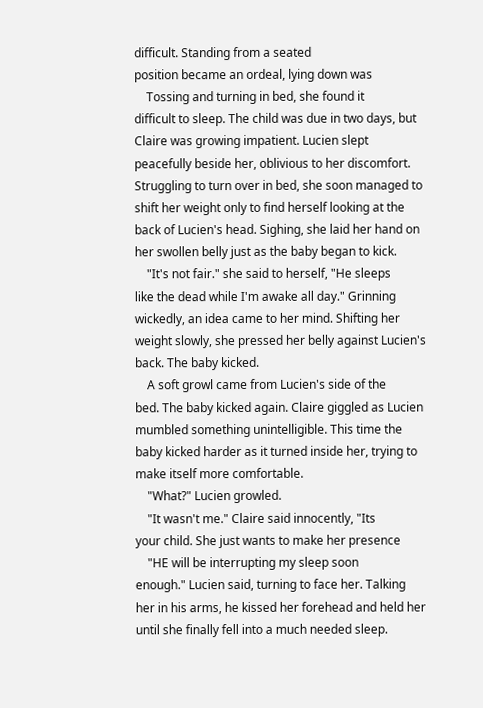difficult. Standing from a seated
position became an ordeal, lying down was
    Tossing and turning in bed, she found it
difficult to sleep. The child was due in two days, but
Claire was growing impatient. Lucien slept
peacefully beside her, oblivious to her discomfort.
Struggling to turn over in bed, she soon managed to
shift her weight only to find herself looking at the
back of Lucien's head. Sighing, she laid her hand on
her swollen belly just as the baby began to kick.
    "It's not fair." she said to herself, "He sleeps
like the dead while I'm awake all day." Grinning
wickedly, an idea came to her mind. Shifting her
weight slowly, she pressed her belly against Lucien's
back. The baby kicked.
    A soft growl came from Lucien's side of the
bed. The baby kicked again. Claire giggled as Lucien
mumbled something unintelligible. This time the
baby kicked harder as it turned inside her, trying to
make itself more comfortable.
    "What?" Lucien growled.
    "It wasn't me." Claire said innocently, "Its
your child. She just wants to make her presence
    "HE will be interrupting my sleep soon
enough." Lucien said, turning to face her. Talking
her in his arms, he kissed her forehead and held her
until she finally fell into a much needed sleep.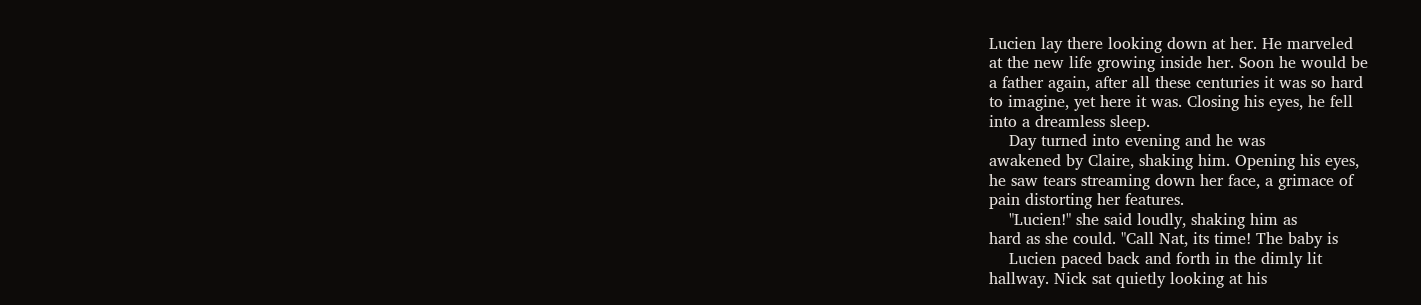Lucien lay there looking down at her. He marveled
at the new life growing inside her. Soon he would be
a father again, after all these centuries it was so hard
to imagine, yet here it was. Closing his eyes, he fell
into a dreamless sleep.
    Day turned into evening and he was
awakened by Claire, shaking him. Opening his eyes,
he saw tears streaming down her face, a grimace of
pain distorting her features.
    "Lucien!" she said loudly, shaking him as
hard as she could. "Call Nat, its time! The baby is
    Lucien paced back and forth in the dimly lit
hallway. Nick sat quietly looking at his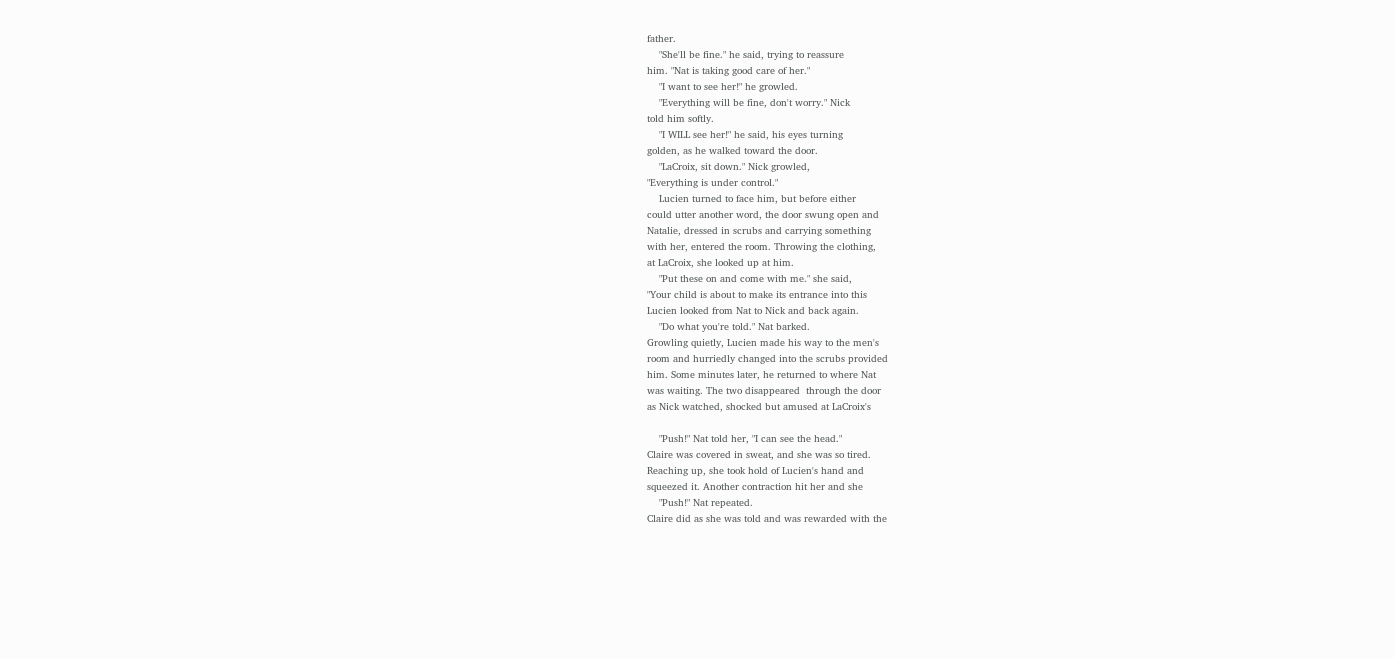father.
    "She'll be fine." he said, trying to reassure
him. "Nat is taking good care of her."
    "I want to see her!" he growled.
    "Everything will be fine, don't worry." Nick
told him softly.
    "I WILL see her!" he said, his eyes turning
golden, as he walked toward the door.
    "LaCroix, sit down." Nick growled,
"Everything is under control."
    Lucien turned to face him, but before either
could utter another word, the door swung open and
Natalie, dressed in scrubs and carrying something
with her, entered the room. Throwing the clothing,
at LaCroix, she looked up at him.
    "Put these on and come with me." she said,
"Your child is about to make its entrance into this
Lucien looked from Nat to Nick and back again.
    "Do what you're told." Nat barked.
Growling quietly, Lucien made his way to the men's
room and hurriedly changed into the scrubs provided
him. Some minutes later, he returned to where Nat
was waiting. The two disappeared  through the door
as Nick watched, shocked but amused at LaCroix's

    "Push!" Nat told her, "I can see the head."
Claire was covered in sweat, and she was so tired.
Reaching up, she took hold of Lucien's hand and
squeezed it. Another contraction hit her and she
    "Push!" Nat repeated.
Claire did as she was told and was rewarded with the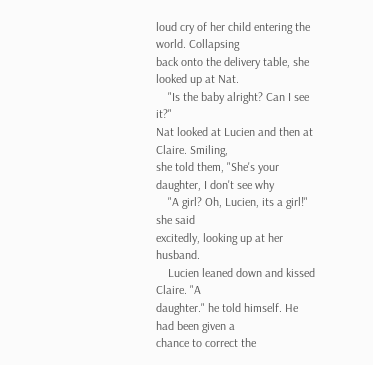loud cry of her child entering the world. Collapsing
back onto the delivery table, she looked up at Nat.
    "Is the baby alright? Can I see it?"
Nat looked at Lucien and then at Claire. Smiling,
she told them, "She's your daughter, I don't see why
    "A girl? Oh, Lucien, its a girl!" she said
excitedly, looking up at her husband.
    Lucien leaned down and kissed Claire. "A
daughter." he told himself. He had been given a
chance to correct the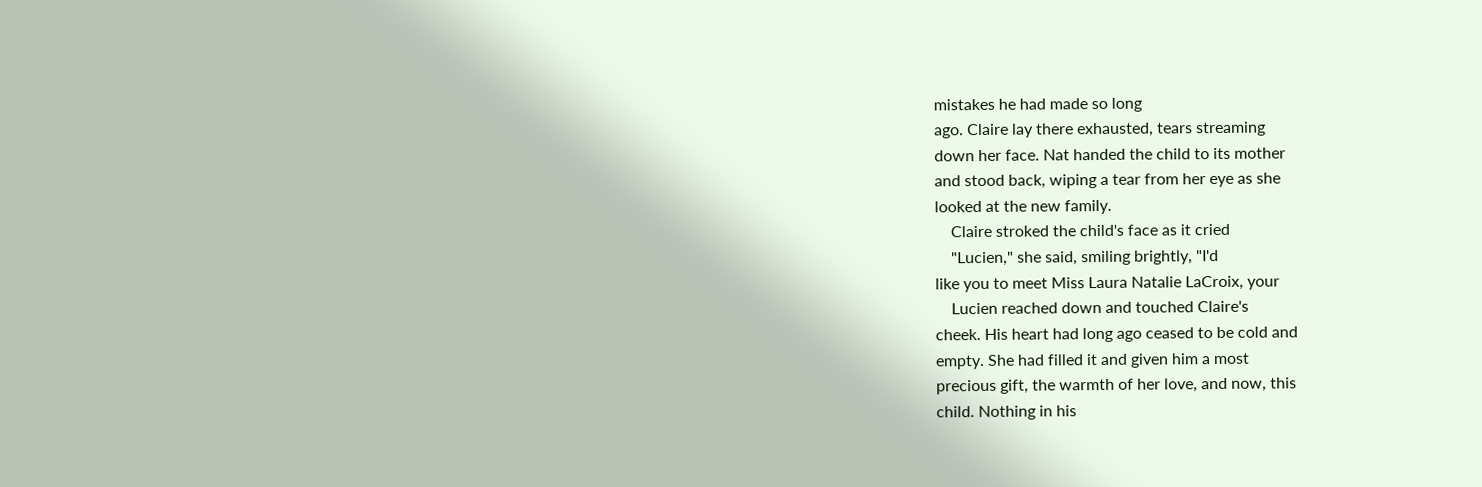mistakes he had made so long
ago. Claire lay there exhausted, tears streaming
down her face. Nat handed the child to its mother
and stood back, wiping a tear from her eye as she
looked at the new family.
    Claire stroked the child's face as it cried
    "Lucien," she said, smiling brightly, "I'd
like you to meet Miss Laura Natalie LaCroix, your
    Lucien reached down and touched Claire's
cheek. His heart had long ago ceased to be cold and
empty. She had filled it and given him a most
precious gift, the warmth of her love, and now, this
child. Nothing in his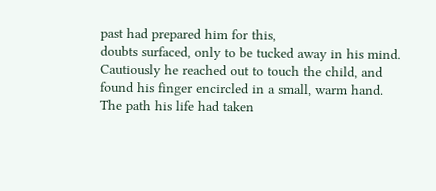past had prepared him for this,
doubts surfaced, only to be tucked away in his mind.
Cautiously he reached out to touch the child, and
found his finger encircled in a small, warm hand.
The path his life had taken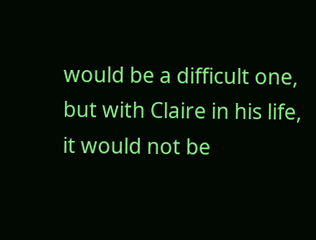would be a difficult one,
but with Claire in his life, it would not be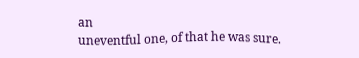an
uneventful one, of that he was sure.